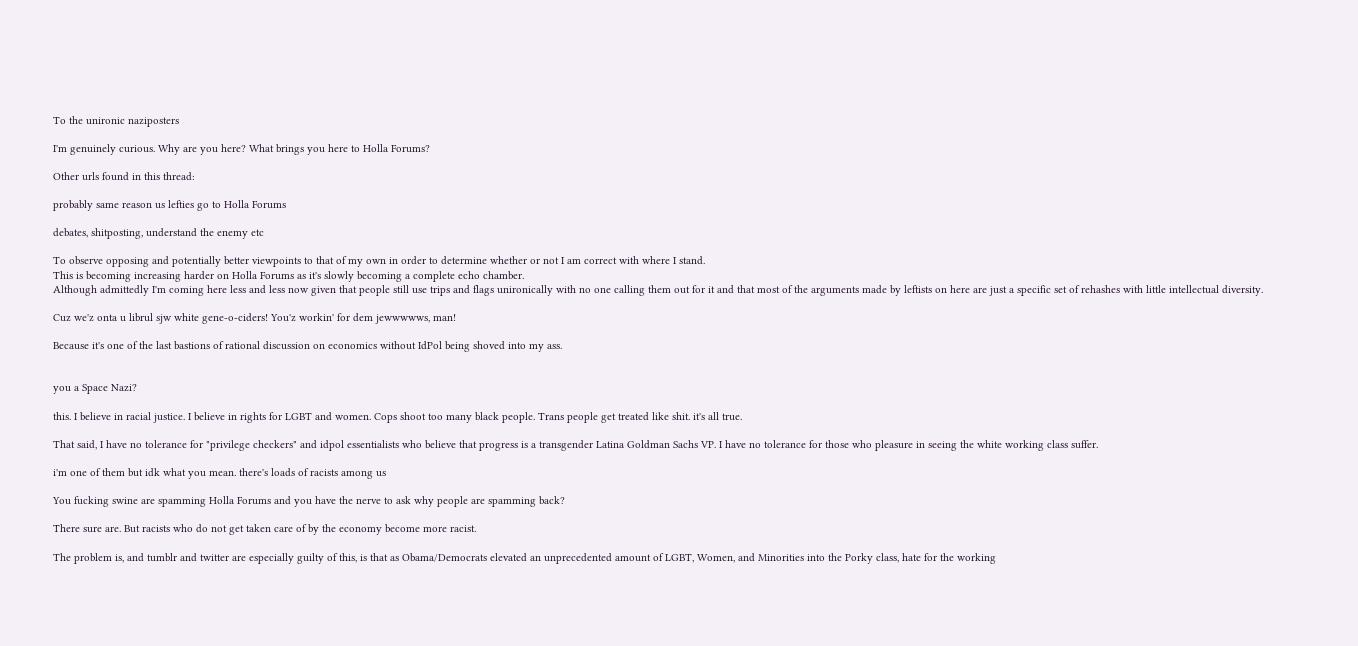To the unironic naziposters

I'm genuinely curious. Why are you here? What brings you here to Holla Forums?

Other urls found in this thread:

probably same reason us lefties go to Holla Forums

debates, shitposting, understand the enemy etc

To observe opposing and potentially better viewpoints to that of my own in order to determine whether or not I am correct with where I stand.
This is becoming increasing harder on Holla Forums as it's slowly becoming a complete echo chamber.
Although admittedly I'm coming here less and less now given that people still use trips and flags unironically with no one calling them out for it and that most of the arguments made by leftists on here are just a specific set of rehashes with little intellectual diversity.

Cuz we'z onta u librul sjw white gene-o-ciders! You'z workin' for dem jewwwwws, man!

Because it's one of the last bastions of rational discussion on economics without IdPol being shoved into my ass.


you a Space Nazi?

this. I believe in racial justice. I believe in rights for LGBT and women. Cops shoot too many black people. Trans people get treated like shit. it's all true.

That said, I have no tolerance for "privilege checkers" and idpol essentialists who believe that progress is a transgender Latina Goldman Sachs VP. I have no tolerance for those who pleasure in seeing the white working class suffer.

i'm one of them but idk what you mean. there's loads of racists among us

You fucking swine are spamming Holla Forums and you have the nerve to ask why people are spamming back?

There sure are. But racists who do not get taken care of by the economy become more racist.

The problem is, and tumblr and twitter are especially guilty of this, is that as Obama/Democrats elevated an unprecedented amount of LGBT, Women, and Minorities into the Porky class, hate for the working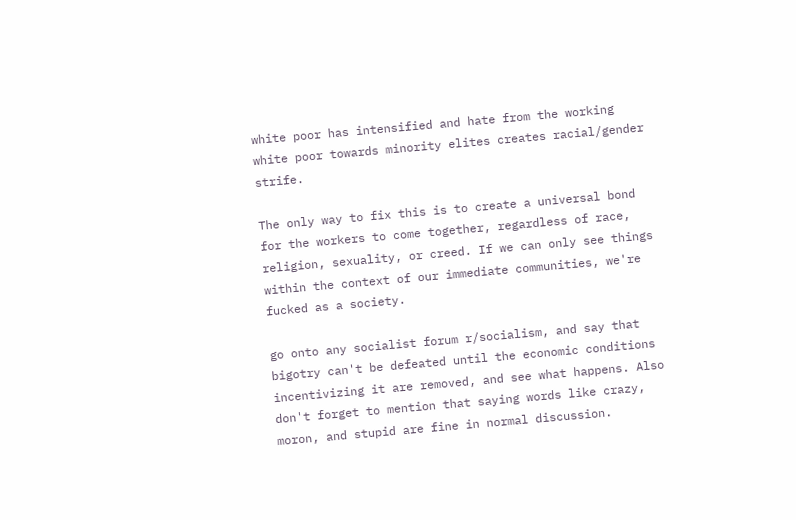white poor has intensified and hate from the working white poor towards minority elites creates racial/gender strife.

The only way to fix this is to create a universal bond for the workers to come together, regardless of race, religion, sexuality, or creed. If we can only see things within the context of our immediate communities, we're fucked as a society.

go onto any socialist forum r/socialism, and say that bigotry can't be defeated until the economic conditions incentivizing it are removed, and see what happens. Also don't forget to mention that saying words like crazy, moron, and stupid are fine in normal discussion.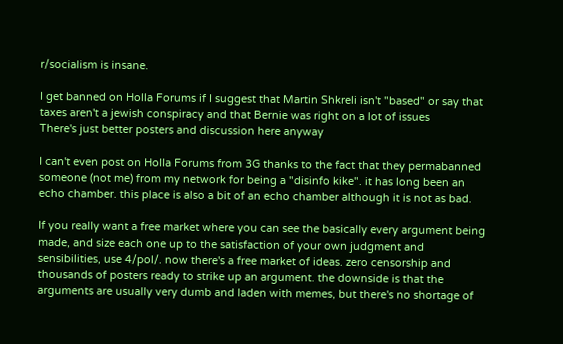r/socialism is insane.

I get banned on Holla Forums if I suggest that Martin Shkreli isn't "based" or say that taxes aren't a jewish conspiracy and that Bernie was right on a lot of issues
There's just better posters and discussion here anyway

I can't even post on Holla Forums from 3G thanks to the fact that they permabanned someone (not me) from my network for being a "disinfo kike". it has long been an echo chamber. this place is also a bit of an echo chamber although it is not as bad.

If you really want a free market where you can see the basically every argument being made, and size each one up to the satisfaction of your own judgment and sensibilities, use 4/pol/. now there's a free market of ideas. zero censorship and thousands of posters ready to strike up an argument. the downside is that the arguments are usually very dumb and laden with memes, but there's no shortage of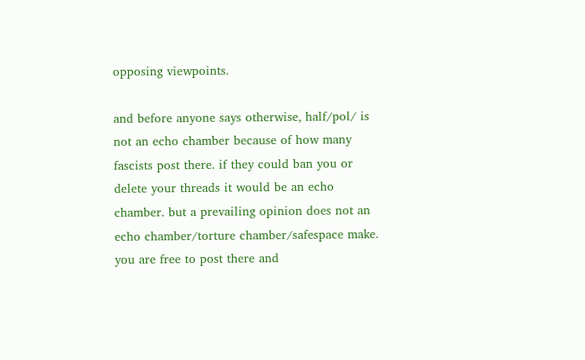opposing viewpoints.

and before anyone says otherwise, half/pol/ is not an echo chamber because of how many fascists post there. if they could ban you or delete your threads it would be an echo chamber. but a prevailing opinion does not an echo chamber/torture chamber/safespace make. you are free to post there and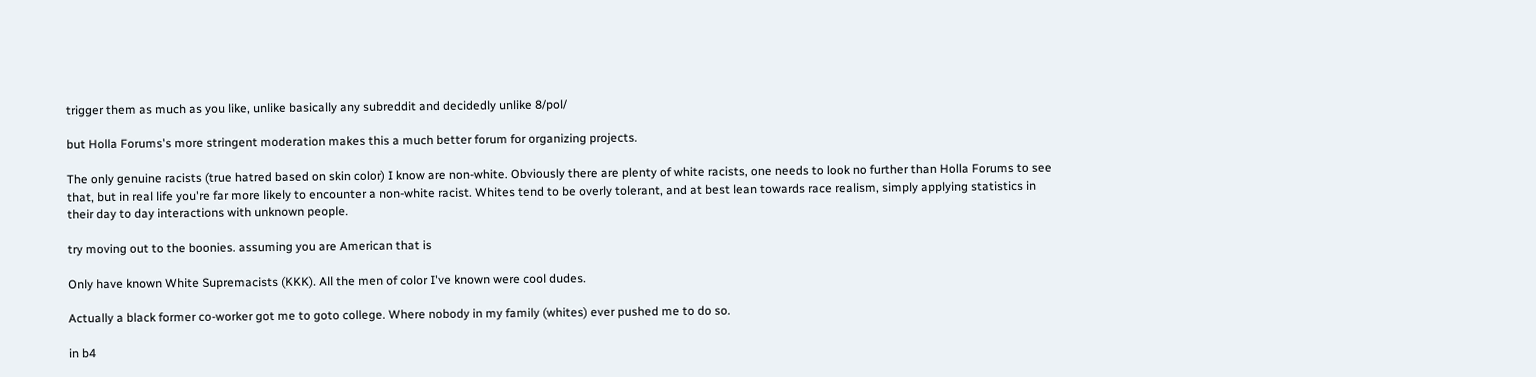trigger them as much as you like, unlike basically any subreddit and decidedly unlike 8/pol/

but Holla Forums's more stringent moderation makes this a much better forum for organizing projects.

The only genuine racists (true hatred based on skin color) I know are non-white. Obviously there are plenty of white racists, one needs to look no further than Holla Forums to see that, but in real life you're far more likely to encounter a non-white racist. Whites tend to be overly tolerant, and at best lean towards race realism, simply applying statistics in their day to day interactions with unknown people.

try moving out to the boonies. assuming you are American that is

Only have known White Supremacists (KKK). All the men of color I've known were cool dudes.

Actually a black former co-worker got me to goto college. Where nobody in my family (whites) ever pushed me to do so.

in b4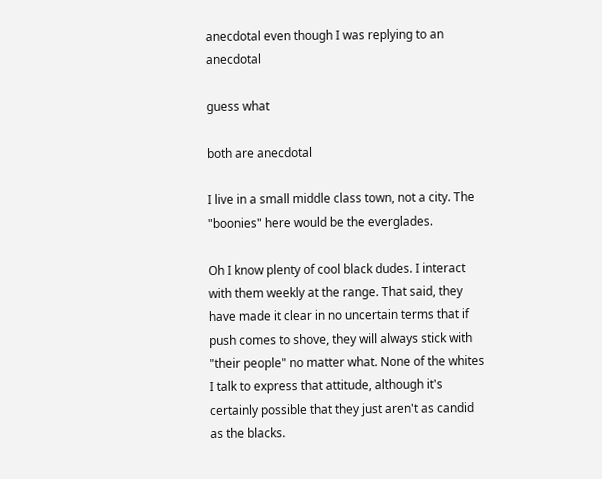anecdotal even though I was replying to an anecdotal

guess what

both are anecdotal

I live in a small middle class town, not a city. The "boonies" here would be the everglades.

Oh I know plenty of cool black dudes. I interact with them weekly at the range. That said, they have made it clear in no uncertain terms that if push comes to shove, they will always stick with "their people" no matter what. None of the whites I talk to express that attitude, although it's certainly possible that they just aren't as candid as the blacks.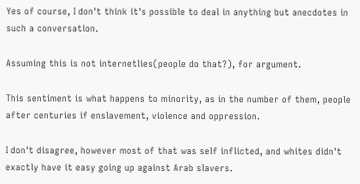Yes of course, I don't think it's possible to deal in anything but anecdotes in such a conversation.

Assuming this is not internetlies(people do that?), for argument.

This sentiment is what happens to minority, as in the number of them, people after centuries if enslavement, violence and oppression.

I don't disagree, however most of that was self inflicted, and whites didn't exactly have it easy going up against Arab slavers.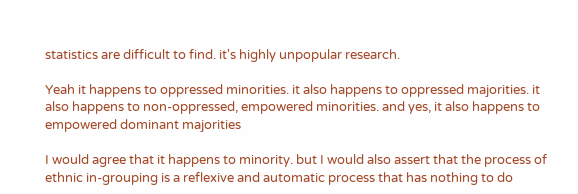statistics are difficult to find. it's highly unpopular research.

Yeah it happens to oppressed minorities. it also happens to oppressed majorities. it also happens to non-oppressed, empowered minorities. and yes, it also happens to empowered dominant majorities

I would agree that it happens to minority. but I would also assert that the process of ethnic in-grouping is a reflexive and automatic process that has nothing to do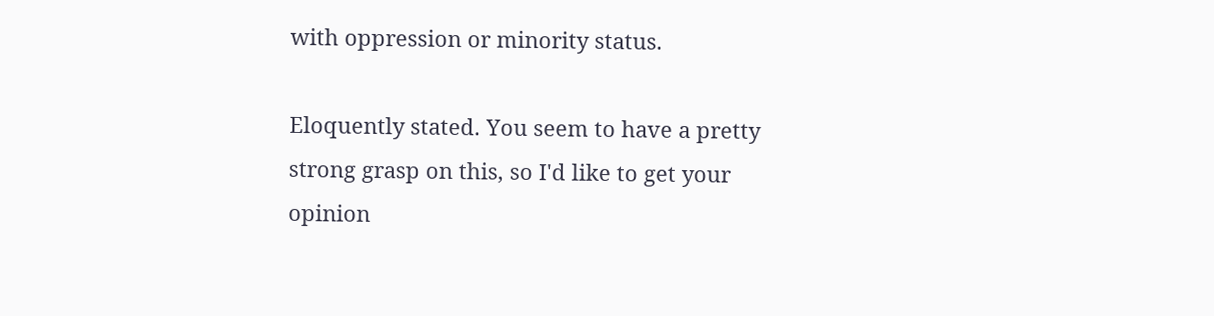with oppression or minority status.

Eloquently stated. You seem to have a pretty strong grasp on this, so I'd like to get your opinion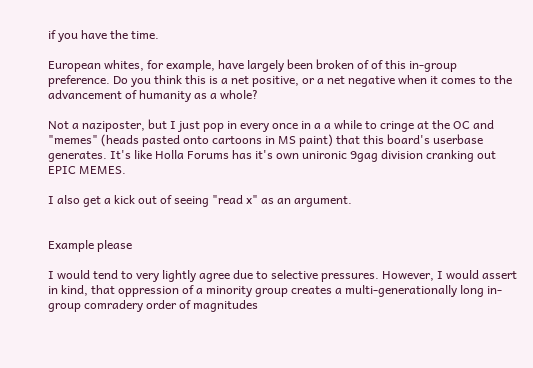if you have the time.

European whites, for example, have largely been broken of of this in-group preference. Do you think this is a net positive, or a net negative when it comes to the advancement of humanity as a whole?

Not a naziposter, but I just pop in every once in a a while to cringe at the OC and "memes" (heads pasted onto cartoons in MS paint) that this board's userbase generates. It's like Holla Forums has it's own unironic 9gag division cranking out EPIC MEMES.

I also get a kick out of seeing "read x" as an argument.


Example please

I would tend to very lightly agree due to selective pressures. However, I would assert in kind, that oppression of a minority group creates a multi-generationally long in-group comradery order of magnitudes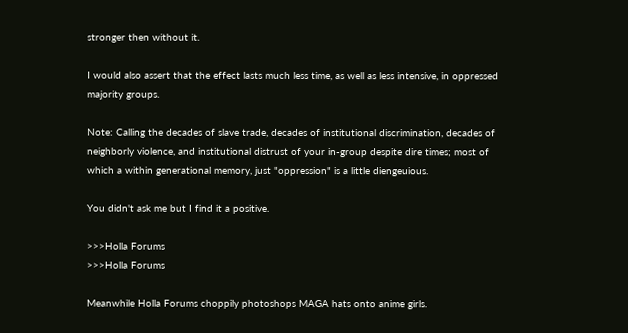stronger then without it.

I would also assert that the effect lasts much less time, as well as less intensive, in oppressed majority groups.

Note: Calling the decades of slave trade, decades of institutional discrimination, decades of neighborly violence, and institutional distrust of your in-group despite dire times; most of which a within generational memory, just "oppression" is a little diengeuious.

You didn't ask me but I find it a positive.

>>>Holla Forums
>>>Holla Forums

Meanwhile Holla Forums choppily photoshops MAGA hats onto anime girls.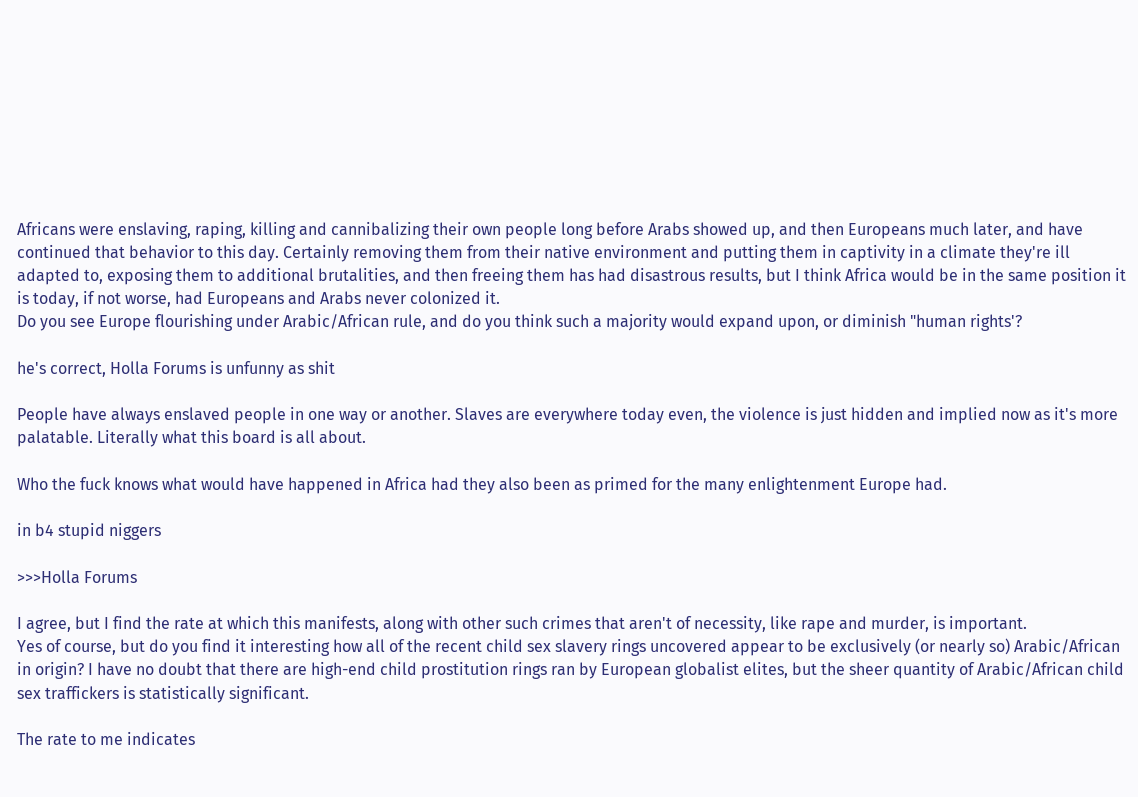Africans were enslaving, raping, killing and cannibalizing their own people long before Arabs showed up, and then Europeans much later, and have continued that behavior to this day. Certainly removing them from their native environment and putting them in captivity in a climate they're ill adapted to, exposing them to additional brutalities, and then freeing them has had disastrous results, but I think Africa would be in the same position it is today, if not worse, had Europeans and Arabs never colonized it.
Do you see Europe flourishing under Arabic/African rule, and do you think such a majority would expand upon, or diminish "human rights'?

he's correct, Holla Forums is unfunny as shit

People have always enslaved people in one way or another. Slaves are everywhere today even, the violence is just hidden and implied now as it's more palatable. Literally what this board is all about.

Who the fuck knows what would have happened in Africa had they also been as primed for the many enlightenment Europe had.

in b4 stupid niggers

>>>Holla Forums

I agree, but I find the rate at which this manifests, along with other such crimes that aren't of necessity, like rape and murder, is important.
Yes of course, but do you find it interesting how all of the recent child sex slavery rings uncovered appear to be exclusively (or nearly so) Arabic/African in origin? I have no doubt that there are high-end child prostitution rings ran by European globalist elites, but the sheer quantity of Arabic/African child sex traffickers is statistically significant.

The rate to me indicates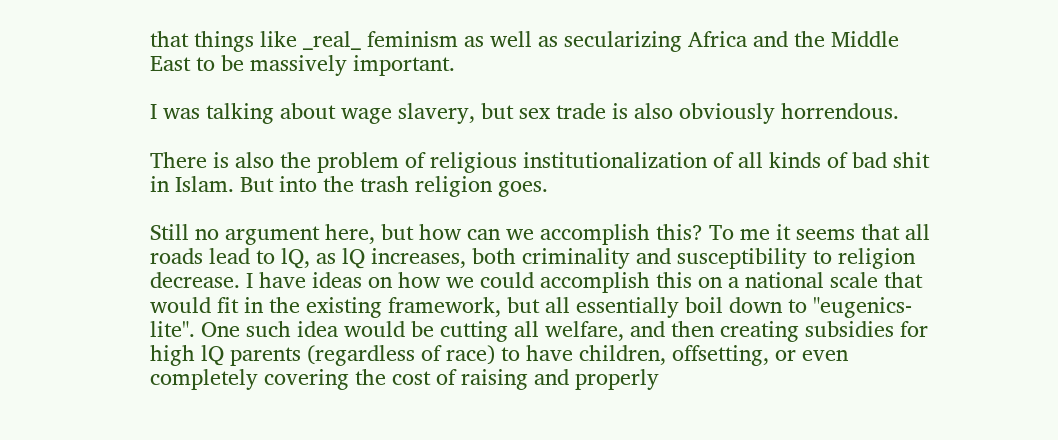that things like _real_ feminism as well as secularizing Africa and the Middle East to be massively important.

I was talking about wage slavery, but sex trade is also obviously horrendous.

There is also the problem of religious institutionalization of all kinds of bad shit in Islam. But into the trash religion goes.

Still no argument here, but how can we accomplish this? To me it seems that all roads lead to lQ, as lQ increases, both criminality and susceptibility to religion decrease. I have ideas on how we could accomplish this on a national scale that would fit in the existing framework, but all essentially boil down to "eugenics-lite". One such idea would be cutting all welfare, and then creating subsidies for high lQ parents (regardless of race) to have children, offsetting, or even completely covering the cost of raising and properly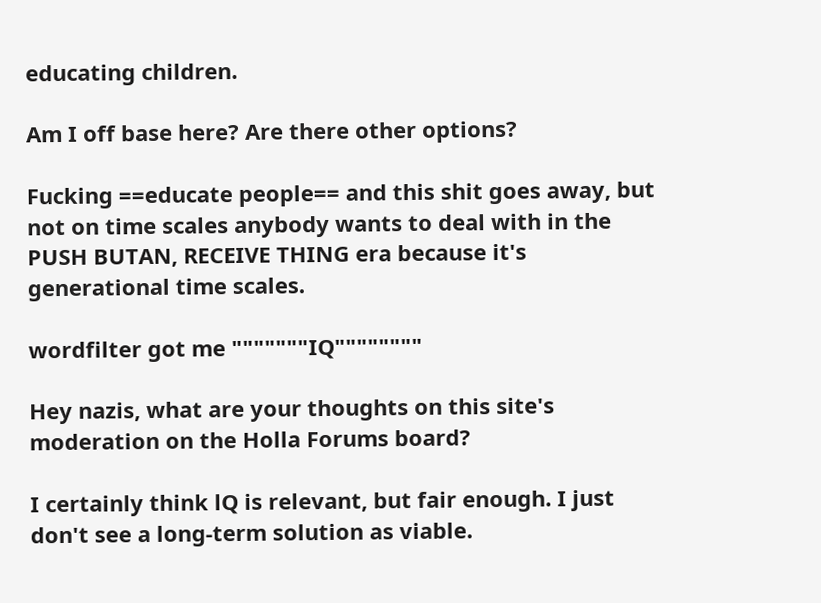educating children.

Am I off base here? Are there other options?

Fucking ==educate people== and this shit goes away, but not on time scales anybody wants to deal with in the PUSH BUTAN, RECEIVE THING era because it's generational time scales.

wordfilter got me """""""IQ""""""""

Hey nazis, what are your thoughts on this site's moderation on the Holla Forums board?

I certainly think lQ is relevant, but fair enough. I just don't see a long-term solution as viable.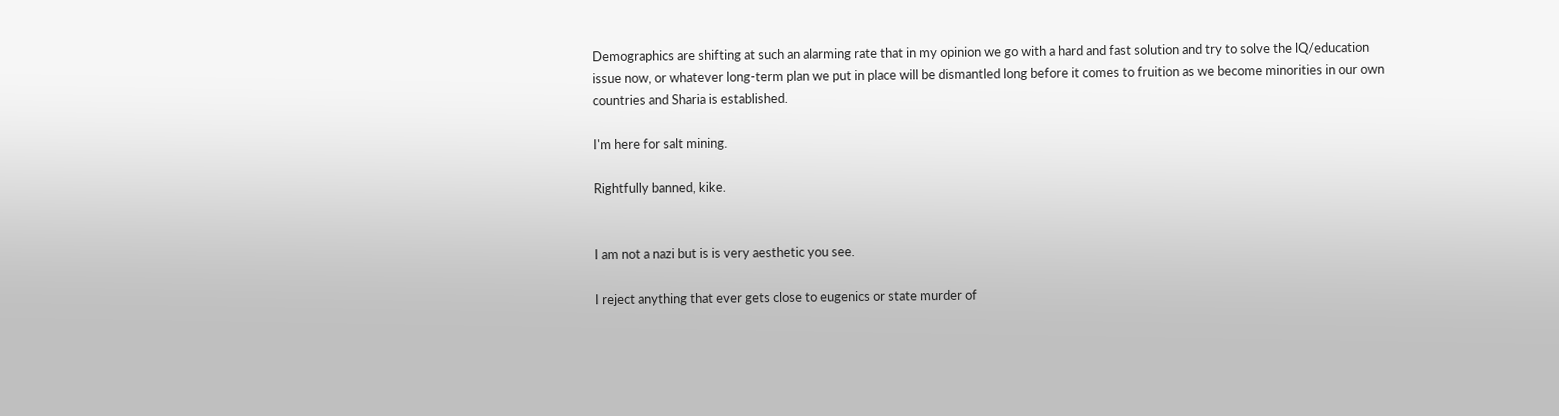Demographics are shifting at such an alarming rate that in my opinion we go with a hard and fast solution and try to solve the lQ/education issue now, or whatever long-term plan we put in place will be dismantled long before it comes to fruition as we become minorities in our own countries and Sharia is established.

I'm here for salt mining.

Rightfully banned, kike.


I am not a nazi but is is very aesthetic you see.

I reject anything that ever gets close to eugenics or state murder of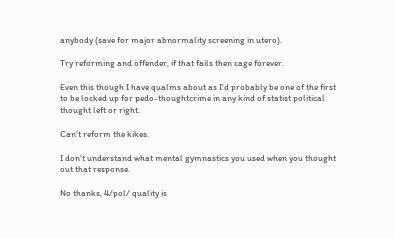anybody (save for major abnormality screening in utero).

Try reforming and offender, if that fails then cage forever.

Even this though I have qualms about as I'd probably be one of the first to be locked up for pedo-thoughtcrime in any kind of statist political thought left or right.

Can't reform the kikes.

I don't understand what mental gymnastics you used when you thought out that response.

No thanks, 4/pol/ quality is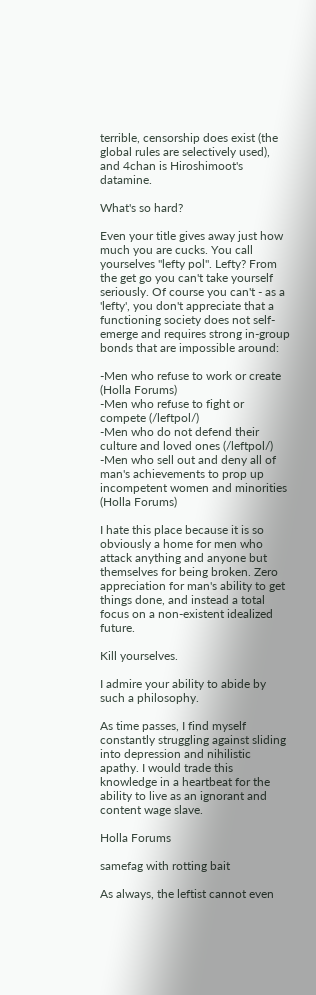terrible, censorship does exist (the global rules are selectively used), and 4chan is Hiroshimoot's datamine.

What's so hard?

Even your title gives away just how much you are cucks. You call yourselves "lefty pol". Lefty? From the get go you can't take yourself seriously. Of course you can't - as a 'lefty', you don't appreciate that a functioning society does not self-emerge and requires strong in-group bonds that are impossible around:

-Men who refuse to work or create (Holla Forums)
-Men who refuse to fight or compete (/leftpol/)
-Men who do not defend their culture and loved ones (/leftpol/)
-Men who sell out and deny all of man's achievements to prop up incompetent women and minorities (Holla Forums)

I hate this place because it is so obviously a home for men who attack anything and anyone but themselves for being broken. Zero appreciation for man's ability to get things done, and instead a total focus on a non-existent idealized future.

Kill yourselves.

I admire your ability to abide by such a philosophy.

As time passes, I find myself constantly struggling against sliding into depression and nihilistic apathy. I would trade this knowledge in a heartbeat for the ability to live as an ignorant and content wage slave.

Holla Forums

samefag with rotting bait

As always, the leftist cannot even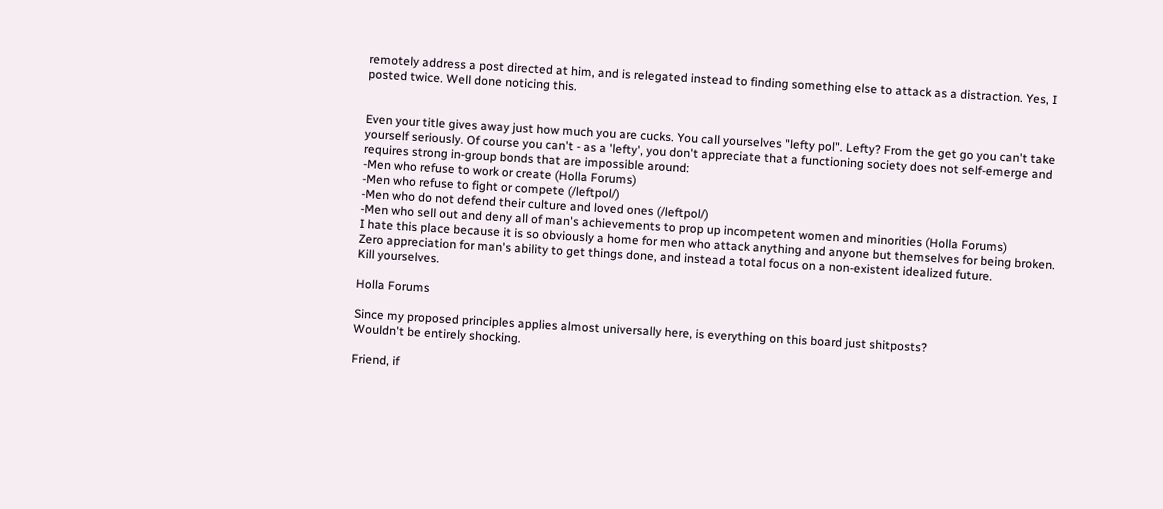remotely address a post directed at him, and is relegated instead to finding something else to attack as a distraction. Yes, I posted twice. Well done noticing this.


Even your title gives away just how much you are cucks. You call yourselves "lefty pol". Lefty? From the get go you can't take yourself seriously. Of course you can't - as a 'lefty', you don't appreciate that a functioning society does not self-emerge and requires strong in-group bonds that are impossible around:
-Men who refuse to work or create (Holla Forums)
-Men who refuse to fight or compete (/leftpol/)
-Men who do not defend their culture and loved ones (/leftpol/)
-Men who sell out and deny all of man's achievements to prop up incompetent women and minorities (Holla Forums)
I hate this place because it is so obviously a home for men who attack anything and anyone but themselves for being broken. Zero appreciation for man's ability to get things done, and instead a total focus on a non-existent idealized future.
Kill yourselves.

Holla Forums

Since my proposed principles applies almost universally here, is everything on this board just shitposts?
Wouldn't be entirely shocking.

Friend, if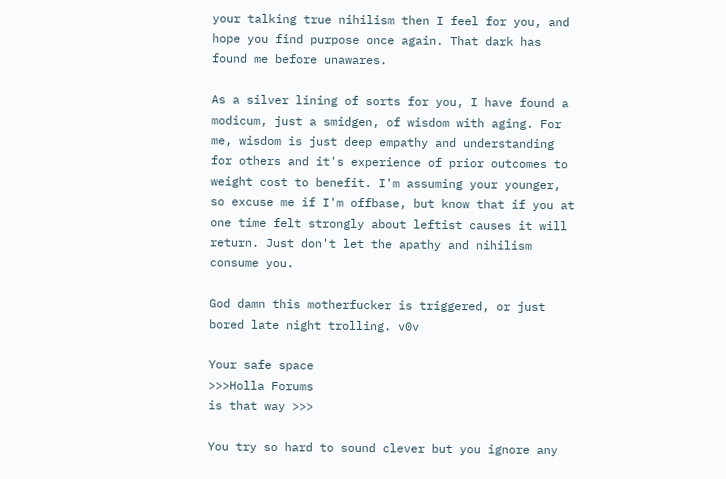your talking true nihilism then I feel for you, and hope you find purpose once again. That dark has found me before unawares.

As a silver lining of sorts for you, I have found a modicum, just a smidgen, of wisdom with aging. For me, wisdom is just deep empathy and understanding for others and it's experience of prior outcomes to weight cost to benefit. I'm assuming your younger, so excuse me if I'm offbase, but know that if you at one time felt strongly about leftist causes it will return. Just don't let the apathy and nihilism consume you.

God damn this motherfucker is triggered, or just bored late night trolling. v0v

Your safe space
>>>Holla Forums
is that way >>>

You try so hard to sound clever but you ignore any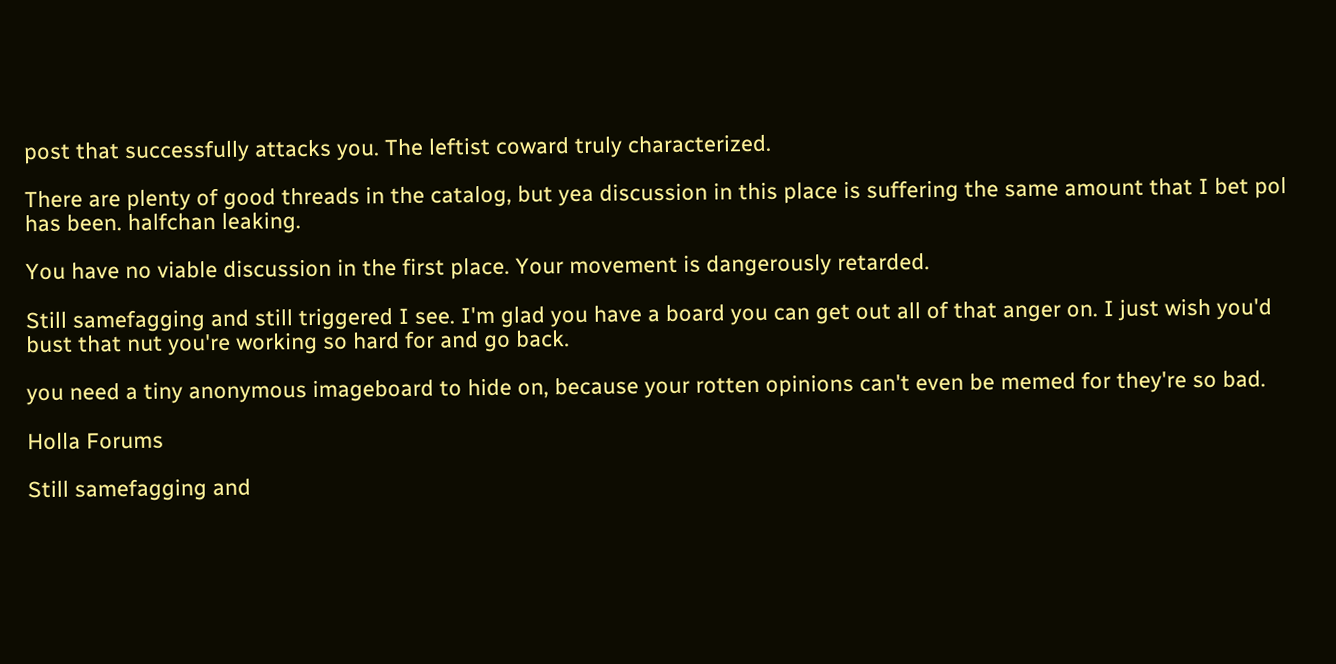post that successfully attacks you. The leftist coward truly characterized.

There are plenty of good threads in the catalog, but yea discussion in this place is suffering the same amount that I bet pol has been. halfchan leaking.

You have no viable discussion in the first place. Your movement is dangerously retarded.

Still samefagging and still triggered I see. I'm glad you have a board you can get out all of that anger on. I just wish you'd bust that nut you're working so hard for and go back.

you need a tiny anonymous imageboard to hide on, because your rotten opinions can't even be memed for they're so bad.

Holla Forums

Still samefagging and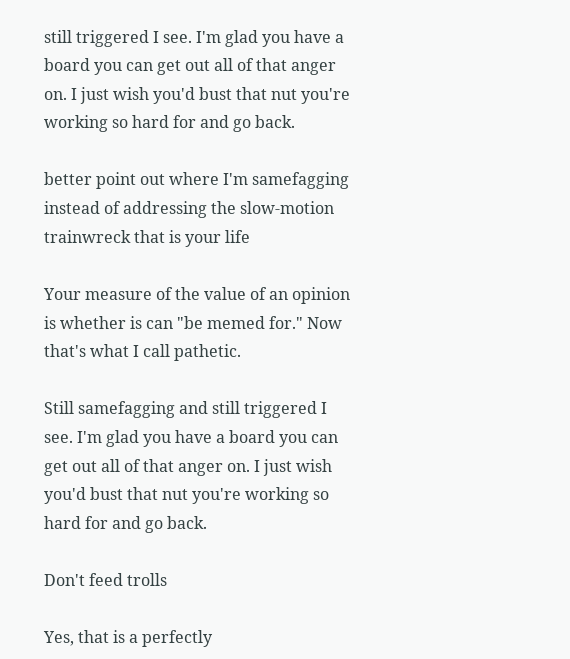still triggered I see. I'm glad you have a board you can get out all of that anger on. I just wish you'd bust that nut you're working so hard for and go back.

better point out where I'm samefagging instead of addressing the slow-motion trainwreck that is your life

Your measure of the value of an opinion is whether is can "be memed for." Now that's what I call pathetic.

Still samefagging and still triggered I see. I'm glad you have a board you can get out all of that anger on. I just wish you'd bust that nut you're working so hard for and go back.

Don't feed trolls

Yes, that is a perfectly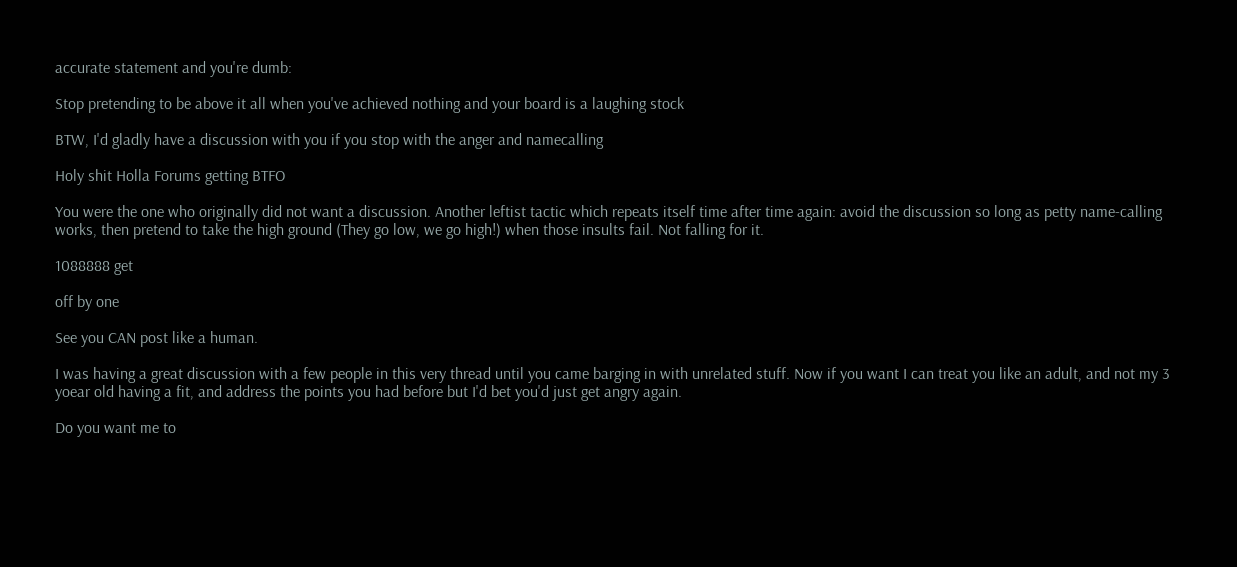accurate statement and you're dumb:

Stop pretending to be above it all when you've achieved nothing and your board is a laughing stock

BTW, I'd gladly have a discussion with you if you stop with the anger and namecalling

Holy shit Holla Forums getting BTFO

You were the one who originally did not want a discussion. Another leftist tactic which repeats itself time after time again: avoid the discussion so long as petty name-calling works, then pretend to take the high ground (They go low, we go high!) when those insults fail. Not falling for it.

1088888 get

off by one

See you CAN post like a human.

I was having a great discussion with a few people in this very thread until you came barging in with unrelated stuff. Now if you want I can treat you like an adult, and not my 3 yoear old having a fit, and address the points you had before but I'd bet you'd just get angry again.

Do you want me to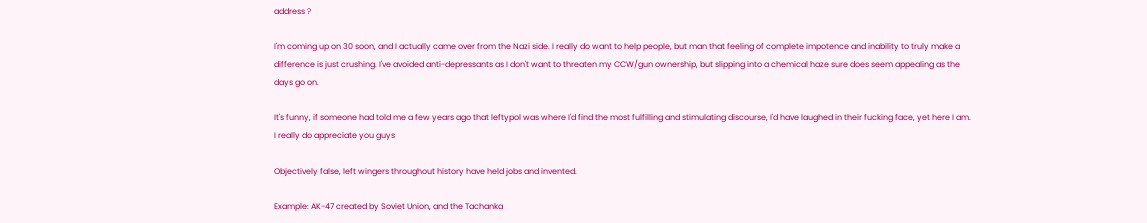address ?

I'm coming up on 30 soon, and I actually came over from the Nazi side. I really do want to help people, but man that feeling of complete impotence and inability to truly make a difference is just crushing. I've avoided anti-depressants as I don't want to threaten my CCW/gun ownership, but slipping into a chemical haze sure does seem appealing as the days go on.

It's funny, if someone had told me a few years ago that leftypol was where I'd find the most fulfilling and stimulating discourse, I'd have laughed in their fucking face, yet here I am. I really do appreciate you guys

Objectively false, left wingers throughout history have held jobs and invented.

Example: AK-47 created by Soviet Union, and the Tachanka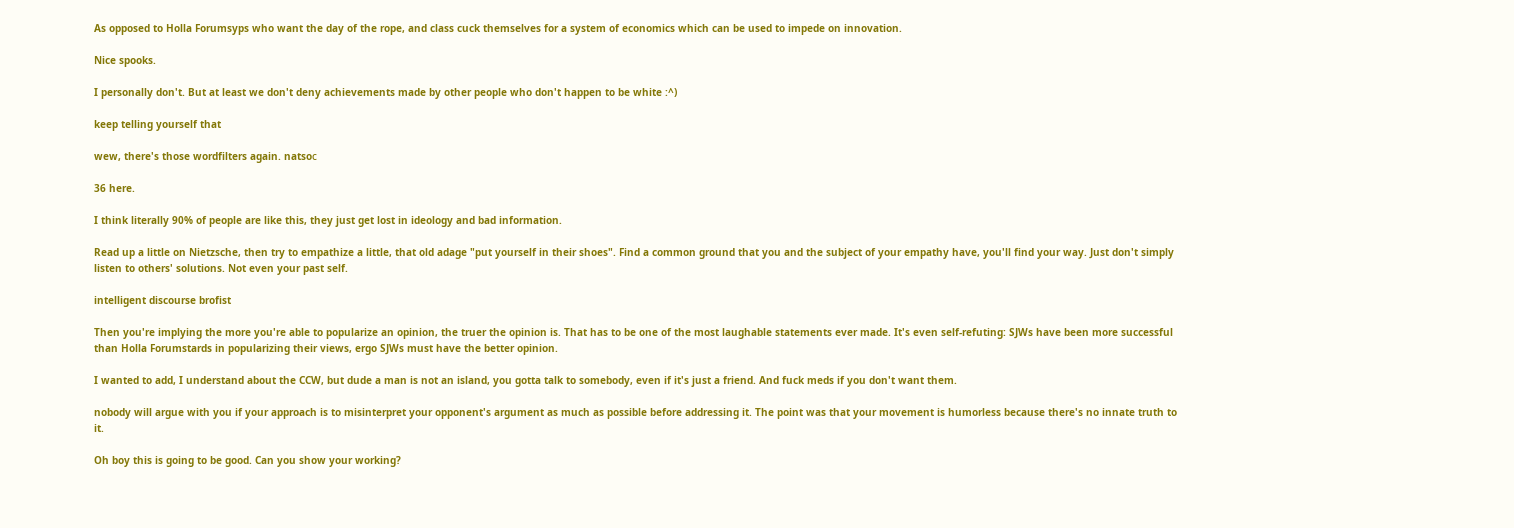As opposed to Holla Forumsyps who want the day of the rope, and class cuck themselves for a system of economics which can be used to impede on innovation.

Nice spooks.

I personally don't. But at least we don't deny achievements made by other people who don't happen to be white :^)

keep telling yourself that

wew, there's those wordfilters again. natsoϲ

36 here.

I think literally 90% of people are like this, they just get lost in ideology and bad information.

Read up a little on Nietzsche, then try to empathize a little, that old adage "put yourself in their shoes". Find a common ground that you and the subject of your empathy have, you'll find your way. Just don't simply listen to others' solutions. Not even your past self.

intelligent discourse brofist

Then you're implying the more you're able to popularize an opinion, the truer the opinion is. That has to be one of the most laughable statements ever made. It's even self-refuting: SJWs have been more successful than Holla Forumstards in popularizing their views, ergo SJWs must have the better opinion.

I wanted to add, I understand about the CCW, but dude a man is not an island, you gotta talk to somebody, even if it's just a friend. And fuck meds if you don't want them.

nobody will argue with you if your approach is to misinterpret your opponent's argument as much as possible before addressing it. The point was that your movement is humorless because there's no innate truth to it.

Oh boy this is going to be good. Can you show your working?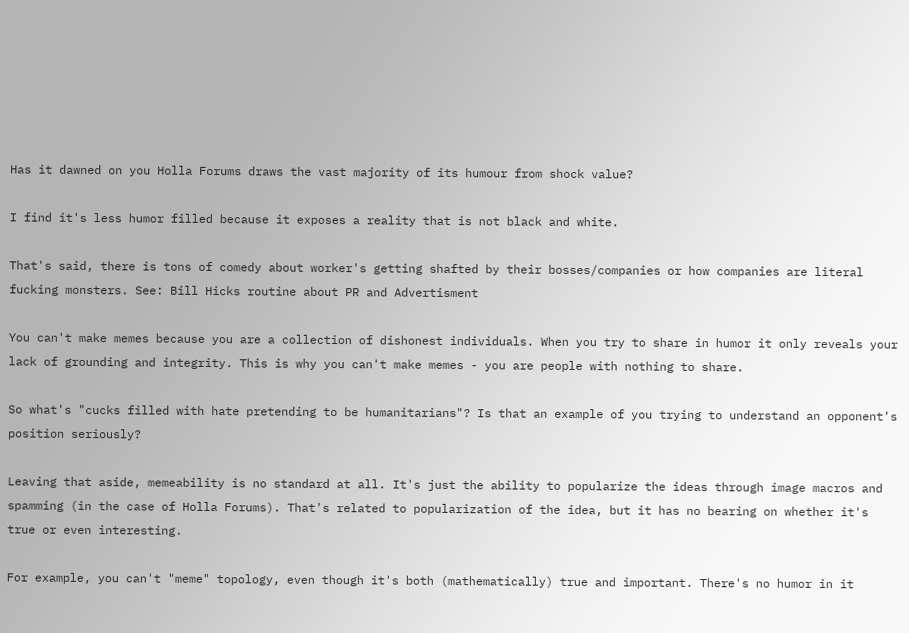Has it dawned on you Holla Forums draws the vast majority of its humour from shock value?

I find it's less humor filled because it exposes a reality that is not black and white.

That's said, there is tons of comedy about worker's getting shafted by their bosses/companies or how companies are literal fucking monsters. See: Bill Hicks routine about PR and Advertisment

You can't make memes because you are a collection of dishonest individuals. When you try to share in humor it only reveals your lack of grounding and integrity. This is why you can't make memes - you are people with nothing to share.

So what's "cucks filled with hate pretending to be humanitarians"? Is that an example of you trying to understand an opponent's position seriously?

Leaving that aside, memeability is no standard at all. It's just the ability to popularize the ideas through image macros and spamming (in the case of Holla Forums). That's related to popularization of the idea, but it has no bearing on whether it's true or even interesting.

For example, you can't "meme" topology, even though it's both (mathematically) true and important. There's no humor in it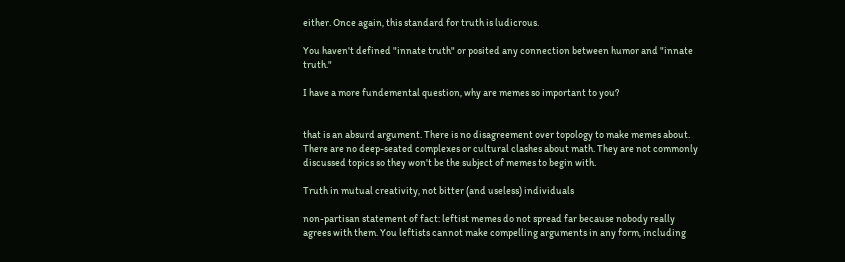either. Once again, this standard for truth is ludicrous.

You haven't defined "innate truth" or posited any connection between humor and "innate truth."

I have a more fundemental question, why are memes so important to you?


that is an absurd argument. There is no disagreement over topology to make memes about. There are no deep-seated complexes or cultural clashes about math. They are not commonly discussed topics so they won't be the subject of memes to begin with.

Truth in mutual creativity, not bitter (and useless) individuals

non-partisan statement of fact: leftist memes do not spread far because nobody really agrees with them. You leftists cannot make compelling arguments in any form, including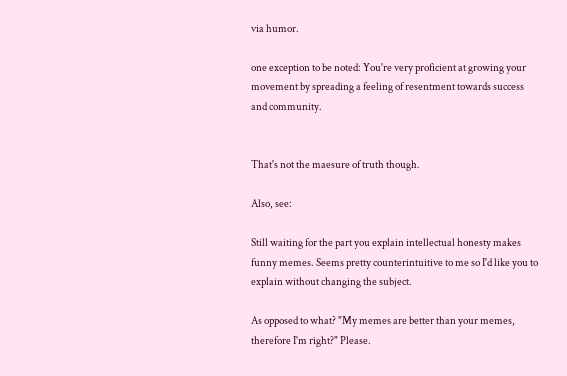via humor.

one exception to be noted: You're very proficient at growing your movement by spreading a feeling of resentment towards success and community.


That's not the maesure of truth though.

Also, see:

Still waiting for the part you explain intellectual honesty makes funny memes. Seems pretty counterintuitive to me so I'd like you to explain without changing the subject.

As opposed to what? "My memes are better than your memes, therefore I'm right?" Please.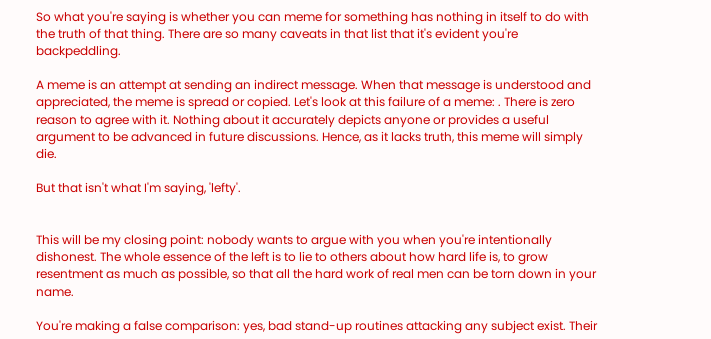So what you're saying is whether you can meme for something has nothing in itself to do with the truth of that thing. There are so many caveats in that list that it's evident you're backpeddling.

A meme is an attempt at sending an indirect message. When that message is understood and appreciated, the meme is spread or copied. Let's look at this failure of a meme: . There is zero reason to agree with it. Nothing about it accurately depicts anyone or provides a useful argument to be advanced in future discussions. Hence, as it lacks truth, this meme will simply die.

But that isn't what I'm saying, 'lefty'.


This will be my closing point: nobody wants to argue with you when you're intentionally dishonest. The whole essence of the left is to lie to others about how hard life is, to grow resentment as much as possible, so that all the hard work of real men can be torn down in your name.

You're making a false comparison: yes, bad stand-up routines attacking any subject exist. Their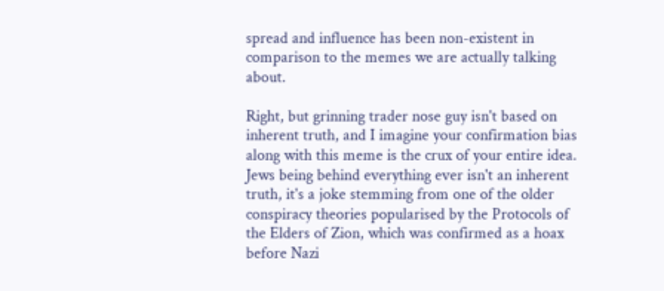spread and influence has been non-existent in comparison to the memes we are actually talking about.

Right, but grinning trader nose guy isn't based on inherent truth, and I imagine your confirmation bias along with this meme is the crux of your entire idea. Jews being behind everything ever isn't an inherent truth, it's a joke stemming from one of the older conspiracy theories popularised by the Protocols of the Elders of Zion, which was confirmed as a hoax before Nazi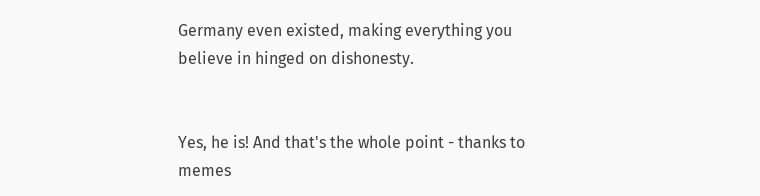Germany even existed, making everything you believe in hinged on dishonesty.


Yes, he is! And that's the whole point - thanks to memes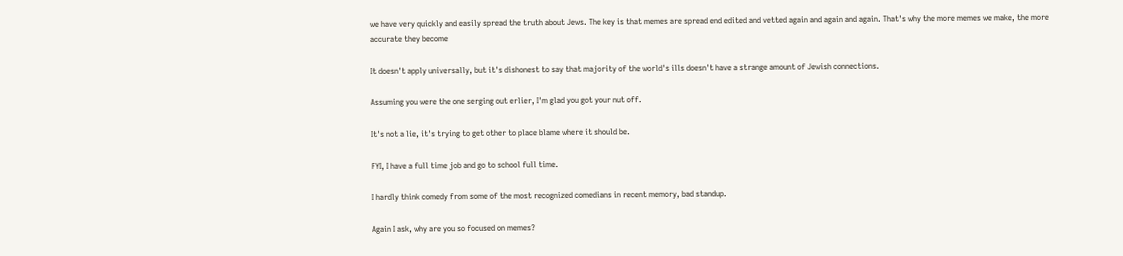we have very quickly and easily spread the truth about Jews. The key is that memes are spread end edited and vetted again and again and again. That's why the more memes we make, the more accurate they become

It doesn't apply universally, but it's dishonest to say that majority of the world's ills doesn't have a strange amount of Jewish connections.

Assuming you were the one serging out erlier, I'm glad you got your nut off.

It's not a lie, it's trying to get other to place blame where it should be.

FYI, I have a full time job and go to school full time.

I hardly think comedy from some of the most recognized comedians in recent memory, bad standup.

Again I ask, why are you so focused on memes?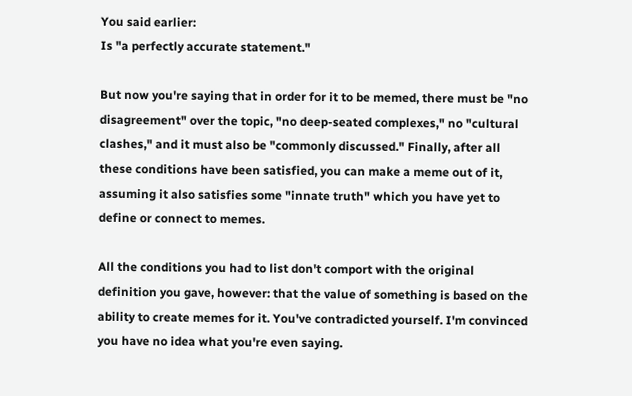You said earlier:
Is "a perfectly accurate statement."

But now you're saying that in order for it to be memed, there must be "no disagreement" over the topic, "no deep-seated complexes," no "cultural clashes," and it must also be "commonly discussed." Finally, after all these conditions have been satisfied, you can make a meme out of it, assuming it also satisfies some "innate truth" which you have yet to define or connect to memes.

All the conditions you had to list don't comport with the original definition you gave, however: that the value of something is based on the ability to create memes for it. You've contradicted yourself. I'm convinced you have no idea what you're even saying.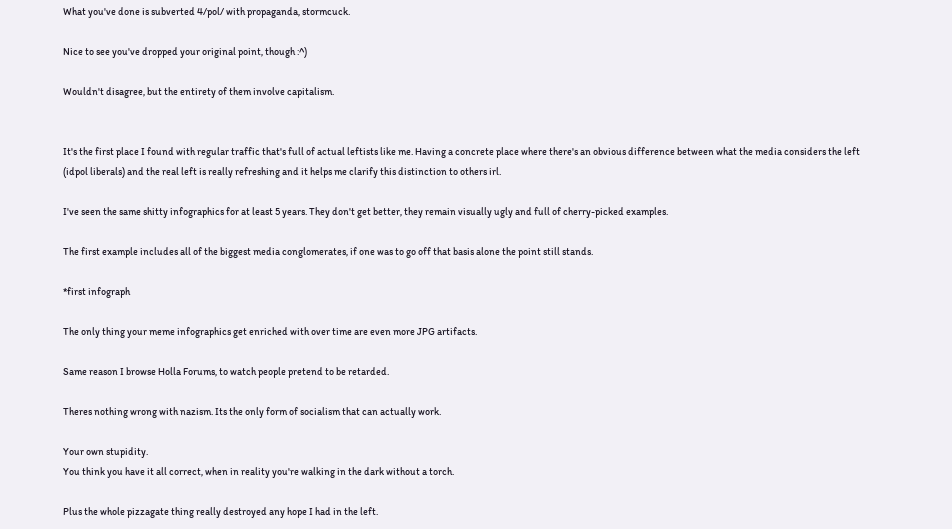What you've done is subverted 4/pol/ with propaganda, stormcuck.

Nice to see you've dropped your original point, though :^)

Wouldn't disagree, but the entirety of them involve capitalism.


It's the first place I found with regular traffic that's full of actual leftists like me. Having a concrete place where there's an obvious difference between what the media considers the left (idpol liberals) and the real left is really refreshing and it helps me clarify this distinction to others irl.

I've seen the same shitty infographics for at least 5 years. They don't get better, they remain visually ugly and full of cherry-picked examples.

The first example includes all of the biggest media conglomerates, if one was to go off that basis alone the point still stands.

*first infograph

The only thing your meme infographics get enriched with over time are even more JPG artifacts.

Same reason I browse Holla Forums, to watch people pretend to be retarded.

Theres nothing wrong with nazism. Its the only form of socialism that can actually work.

Your own stupidity.
You think you have it all correct, when in reality you're walking in the dark without a torch.

Plus the whole pizzagate thing really destroyed any hope I had in the left.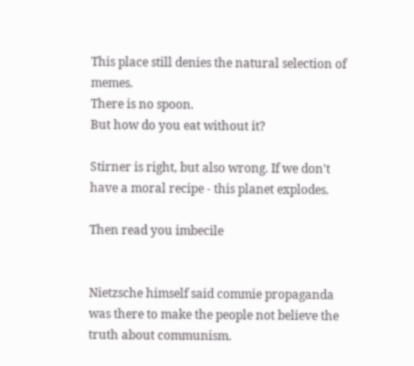This place still denies the natural selection of memes.
There is no spoon.
But how do you eat without it?

Stirner is right, but also wrong. If we don't have a moral recipe - this planet explodes.

Then read you imbecile


Nietzsche himself said commie propaganda was there to make the people not believe the truth about communism.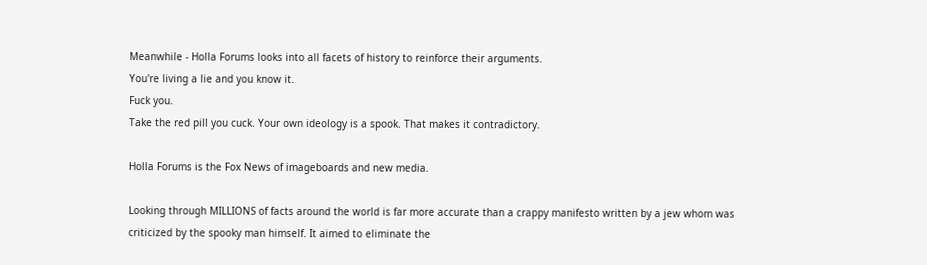Meanwhile - Holla Forums looks into all facets of history to reinforce their arguments.
You're living a lie and you know it.
Fuck you.
Take the red pill you cuck. Your own ideology is a spook. That makes it contradictory.

Holla Forums is the Fox News of imageboards and new media.

Looking through MILLIONS of facts around the world is far more accurate than a crappy manifesto written by a jew whom was criticized by the spooky man himself. It aimed to eliminate the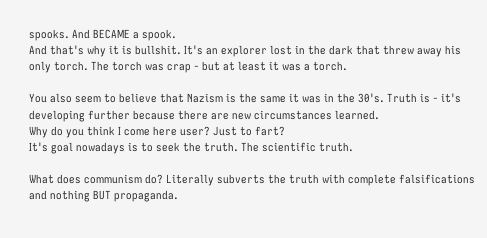spooks. And BECAME a spook.
And that's why it is bullshit. It's an explorer lost in the dark that threw away his only torch. The torch was crap - but at least it was a torch.

You also seem to believe that Nazism is the same it was in the 30's. Truth is - it's developing further because there are new circumstances learned.
Why do you think I come here user? Just to fart?
It's goal nowadays is to seek the truth. The scientific truth.

What does communism do? Literally subverts the truth with complete falsifications and nothing BUT propaganda.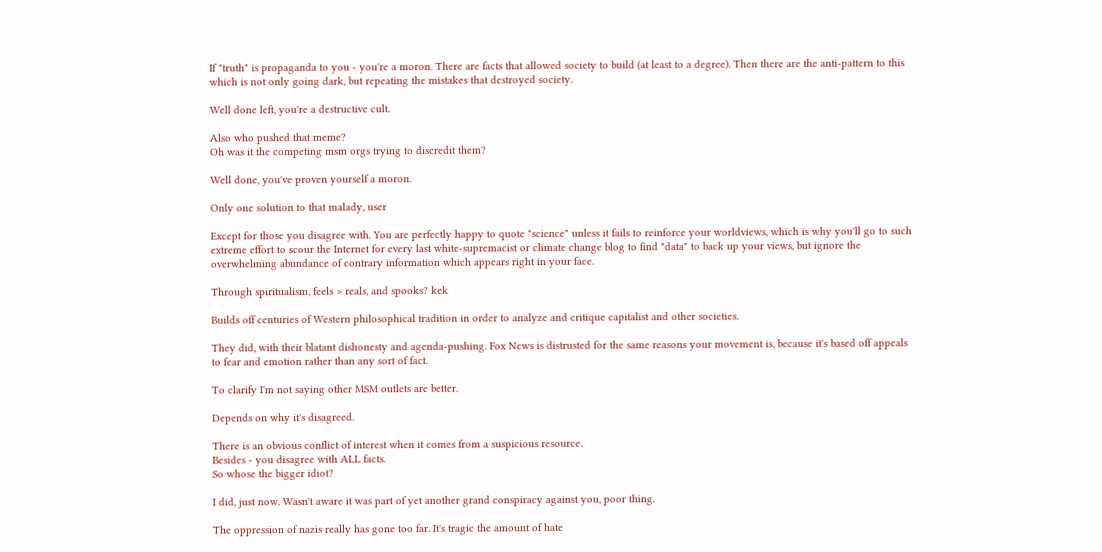If "truth" is propaganda to you - you're a moron. There are facts that allowed society to build (at least to a degree). Then there are the anti-pattern to this which is not only going dark, but repeating the mistakes that destroyed society.

Well done left, you're a destructive cult.

Also who pushed that meme?
Oh was it the competing msm orgs trying to discredit them?

Well done, you've proven yourself a moron.

Only one solution to that malady, user

Except for those you disagree with. You are perfectly happy to quote "science" unless it fails to reinforce your worldviews, which is why you'll go to such extreme effort to scour the Internet for every last white-supremacist or climate change blog to find "data" to back up your views, but ignore the overwhelming abundance of contrary information which appears right in your face.

Through spiritualism, feels > reals, and spooks? kek

Builds off centuries of Western philosophical tradition in order to analyze and critique capitalist and other societies.

They did, with their blatant dishonesty and agenda-pushing. Fox News is distrusted for the same reasons your movement is, because it's based off appeals to fear and emotion rather than any sort of fact.

To clarify I'm not saying other MSM outlets are better.

Depends on why it's disagreed.

There is an obvious conflict of interest when it comes from a suspicious resource.
Besides - you disagree with ALL facts.
So whose the bigger idiot?

I did, just now. Wasn't aware it was part of yet another grand conspiracy against you, poor thing.

The oppression of nazis really has gone too far. It's tragic the amount of hate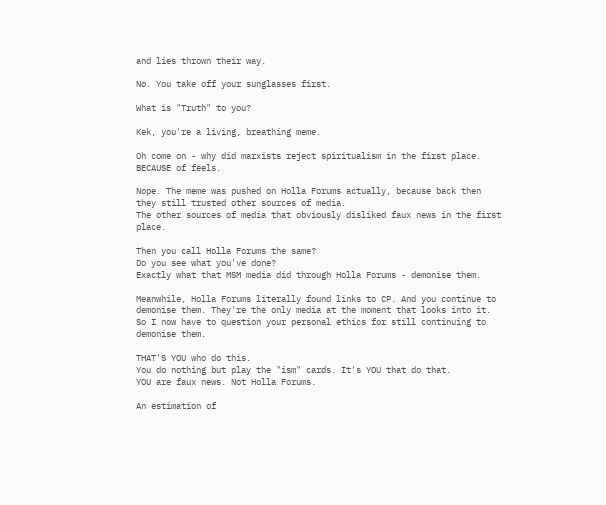and lies thrown their way.

No. You take off your sunglasses first.

What is "Truth" to you?

Kek, you're a living, breathing meme.

Oh come on - why did marxists reject spiritualism in the first place.
BECAUSE of feels.

Nope. The meme was pushed on Holla Forums actually, because back then they still trusted other sources of media.
The other sources of media that obviously disliked faux news in the first place.

Then you call Holla Forums the same?
Do you see what you've done?
Exactly what that MSM media did through Holla Forums - demonise them.

Meanwhile, Holla Forums literally found links to CP. And you continue to demonise them. They're the only media at the moment that looks into it.
So I now have to question your personal ethics for still continuing to demonise them.

THAT'S YOU who do this.
You do nothing but play the "ism" cards. It's YOU that do that.
YOU are faux news. Not Holla Forums.

An estimation of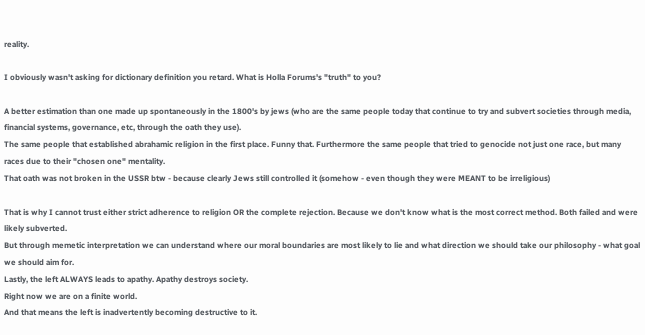reality.

I obviously wasn't asking for dictionary definition you retard. What is Holla Forums's "truth" to you?

A better estimation than one made up spontaneously in the 1800's by jews (who are the same people today that continue to try and subvert societies through media, financial systems, governance, etc, through the oath they use).
The same people that established abrahamic religion in the first place. Funny that. Furthermore the same people that tried to genocide not just one race, but many races due to their "chosen one" mentality.
That oath was not broken in the USSR btw - because clearly Jews still controlled it (somehow - even though they were MEANT to be irreligious)

That is why I cannot trust either strict adherence to religion OR the complete rejection. Because we don't know what is the most correct method. Both failed and were likely subverted.
But through memetic interpretation we can understand where our moral boundaries are most likely to lie and what direction we should take our philosophy - what goal we should aim for.
Lastly, the left ALWAYS leads to apathy. Apathy destroys society.
Right now we are on a finite world.
And that means the left is inadvertently becoming destructive to it.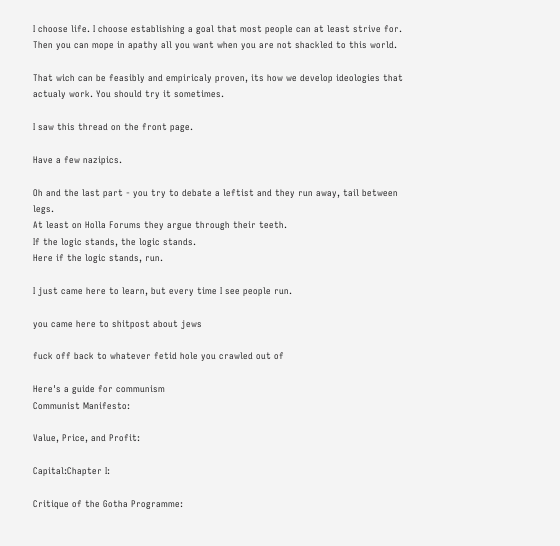I choose life. I choose establishing a goal that most people can at least strive for.
Then you can mope in apathy all you want when you are not shackled to this world.

That wich can be feasibly and empiricaly proven, its how we develop ideologies that actualy work. You should try it sometimes.

I saw this thread on the front page.

Have a few nazipics.

Oh and the last part - you try to debate a leftist and they run away, tail between legs.
At least on Holla Forums they argue through their teeth.
If the logic stands, the logic stands.
Here if the logic stands, run.

I just came here to learn, but every time I see people run.

you came here to shitpost about jews

fuck off back to whatever fetid hole you crawled out of

Here's a guide for communism
Communist Manifesto:

Value, Price, and Profit:

Capital:Chapter I:

Critique of the Gotha Programme: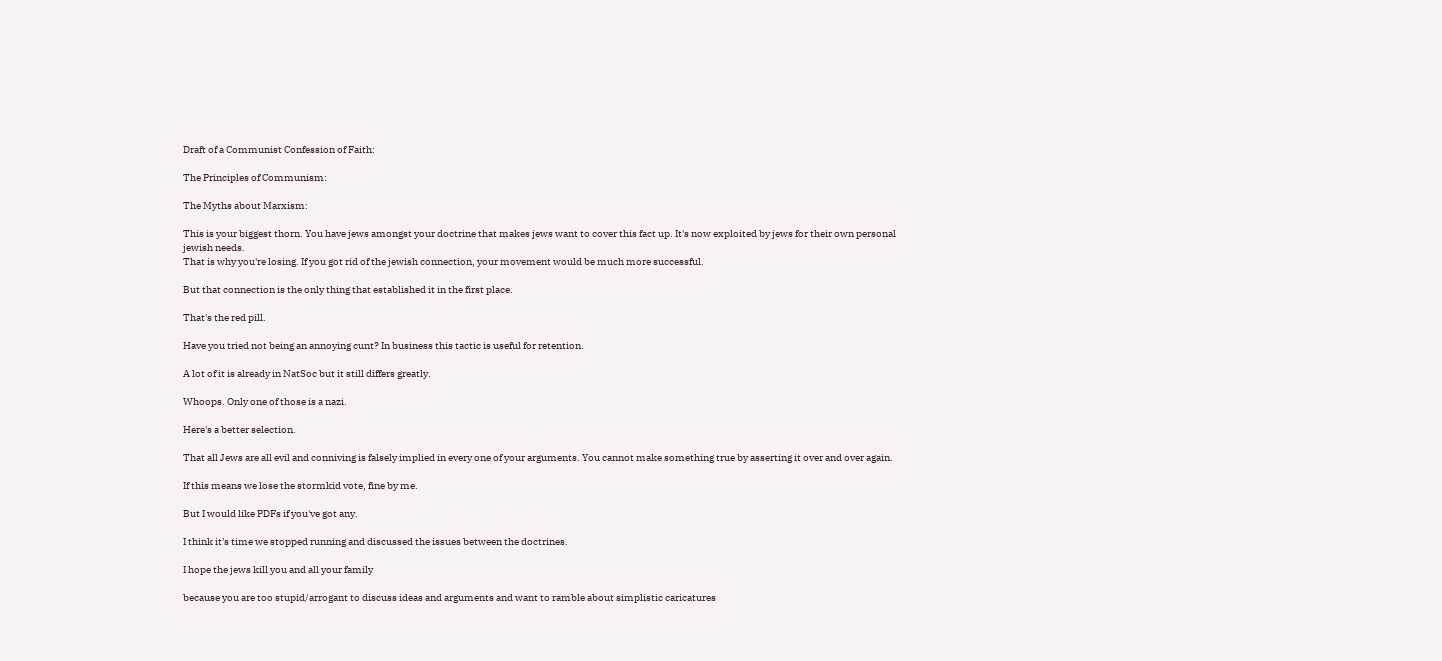Draft of a Communist Confession of Faith:

The Principles of Communism:

The Myths about Marxism:

This is your biggest thorn. You have jews amongst your doctrine that makes jews want to cover this fact up. It's now exploited by jews for their own personal jewish needs.
That is why you're losing. If you got rid of the jewish connection, your movement would be much more successful.

But that connection is the only thing that established it in the first place.

That's the red pill.

Have you tried not being an annoying cunt? In business this tactic is useful for retention.

A lot of it is already in NatSoc but it still differs greatly.

Whoops. Only one of those is a nazi.

Here's a better selection.

That all Jews are all evil and conniving is falsely implied in every one of your arguments. You cannot make something true by asserting it over and over again.

If this means we lose the stormkid vote, fine by me.

But I would like PDFs if you've got any.

I think it's time we stopped running and discussed the issues between the doctrines.

I hope the jews kill you and all your family

because you are too stupid/arrogant to discuss ideas and arguments and want to ramble about simplistic caricatures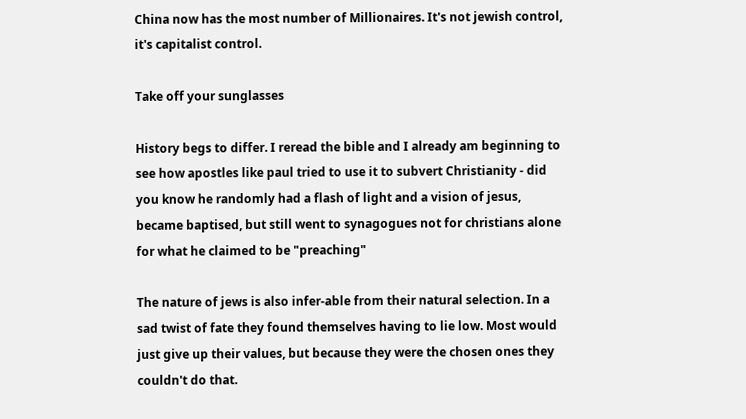China now has the most number of Millionaires. It's not jewish control, it's capitalist control.

Take off your sunglasses

History begs to differ. I reread the bible and I already am beginning to see how apostles like paul tried to use it to subvert Christianity - did you know he randomly had a flash of light and a vision of jesus, became baptised, but still went to synagogues not for christians alone for what he claimed to be "preaching"

The nature of jews is also infer-able from their natural selection. In a sad twist of fate they found themselves having to lie low. Most would just give up their values, but because they were the chosen ones they couldn't do that.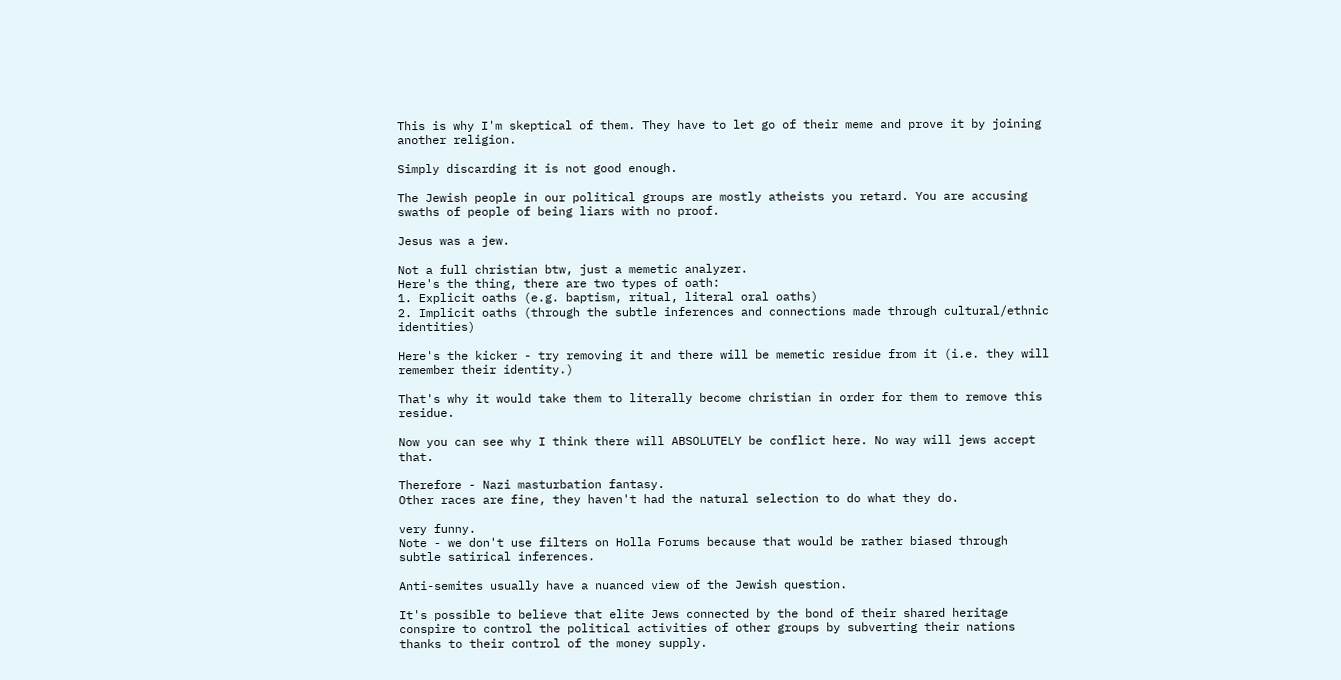This is why I'm skeptical of them. They have to let go of their meme and prove it by joining another religion.

Simply discarding it is not good enough.

The Jewish people in our political groups are mostly atheists you retard. You are accusing swaths of people of being liars with no proof.

Jesus was a jew.

Not a full christian btw, just a memetic analyzer.
Here's the thing, there are two types of oath:
1. Explicit oaths (e.g. baptism, ritual, literal oral oaths)
2. Implicit oaths (through the subtle inferences and connections made through cultural/ethnic identities)

Here's the kicker - try removing it and there will be memetic residue from it (i.e. they will remember their identity.)

That's why it would take them to literally become christian in order for them to remove this residue.

Now you can see why I think there will ABSOLUTELY be conflict here. No way will jews accept that.

Therefore - Nazi masturbation fantasy.
Other races are fine, they haven't had the natural selection to do what they do.

very funny.
Note - we don't use filters on Holla Forums because that would be rather biased through subtle satirical inferences.

Anti-semites usually have a nuanced view of the Jewish question.

It's possible to believe that elite Jews connected by the bond of their shared heritage conspire to control the political activities of other groups by subverting their nations thanks to their control of the money supply.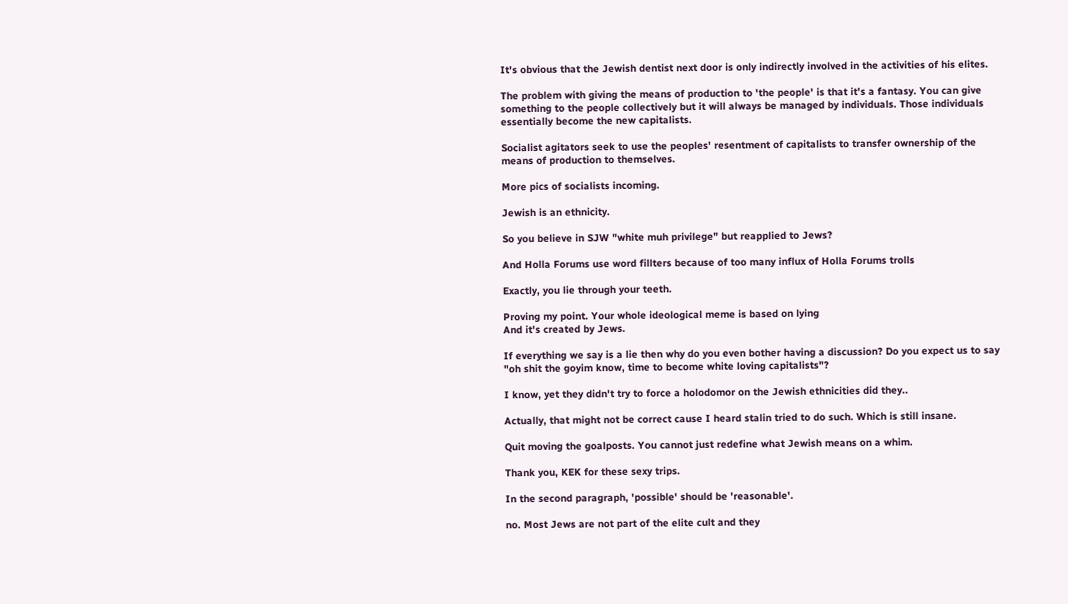It's obvious that the Jewish dentist next door is only indirectly involved in the activities of his elites.

The problem with giving the means of production to 'the people' is that it's a fantasy. You can give something to the people collectively but it will always be managed by individuals. Those individuals essentially become the new capitalists.

Socialist agitators seek to use the peoples' resentment of capitalists to transfer ownership of the means of production to themselves.

More pics of socialists incoming.

Jewish is an ethnicity.

So you believe in SJW "white muh privilege" but reapplied to Jews?

And Holla Forums use word fillters because of too many influx of Holla Forums trolls

Exactly, you lie through your teeth.

Proving my point. Your whole ideological meme is based on lying
And it's created by Jews.

If everything we say is a lie then why do you even bother having a discussion? Do you expect us to say "oh shit the goyim know, time to become white loving capitalists"?

I know, yet they didn't try to force a holodomor on the Jewish ethnicities did they..

Actually, that might not be correct cause I heard stalin tried to do such. Which is still insane.

Quit moving the goalposts. You cannot just redefine what Jewish means on a whim.

Thank you, KEK for these sexy trips.

In the second paragraph, 'possible' should be 'reasonable'.

no. Most Jews are not part of the elite cult and they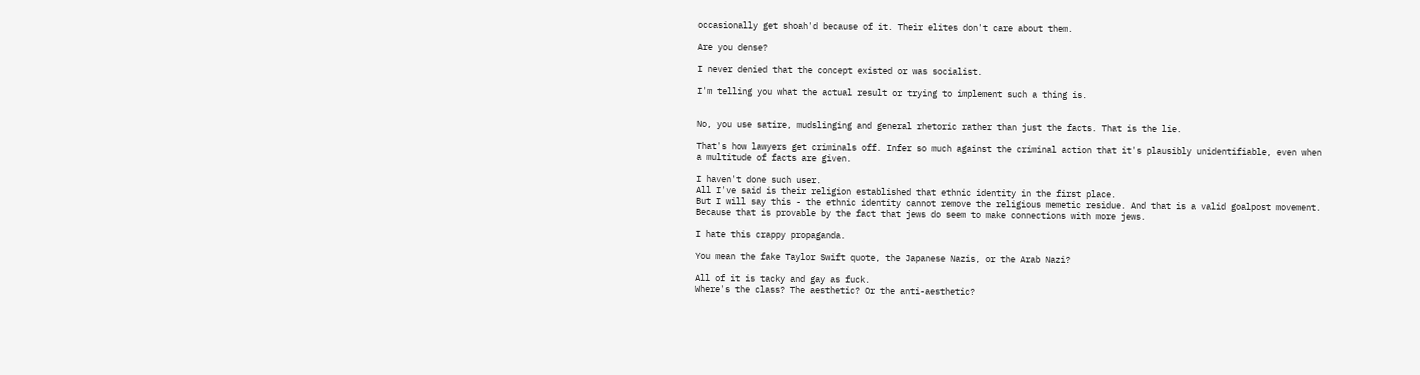occasionally get shoah'd because of it. Their elites don't care about them.

Are you dense?

I never denied that the concept existed or was socialist.

I'm telling you what the actual result or trying to implement such a thing is.


No, you use satire, mudslinging and general rhetoric rather than just the facts. That is the lie.

That's how lawyers get criminals off. Infer so much against the criminal action that it's plausibly unidentifiable, even when a multitude of facts are given.

I haven't done such user.
All I've said is their religion established that ethnic identity in the first place.
But I will say this - the ethnic identity cannot remove the religious memetic residue. And that is a valid goalpost movement. Because that is provable by the fact that jews do seem to make connections with more jews.

I hate this crappy propaganda.

You mean the fake Taylor Swift quote, the Japanese Nazis, or the Arab Nazi?

All of it is tacky and gay as fuck.
Where's the class? The aesthetic? Or the anti-aesthetic?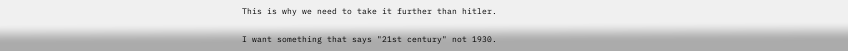This is why we need to take it further than hitler.

I want something that says "21st century" not 1930.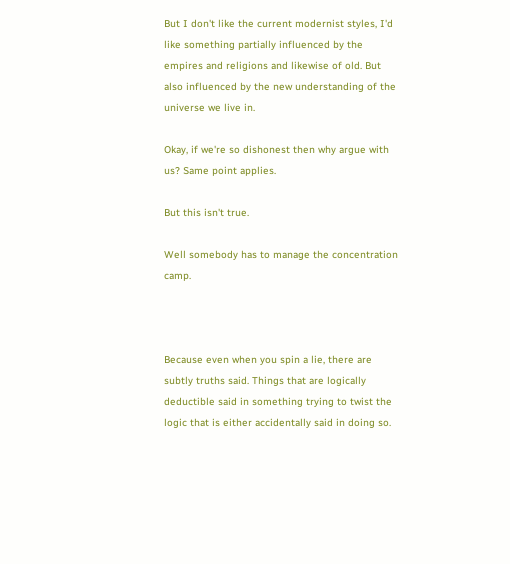But I don't like the current modernist styles, I'd like something partially influenced by the empires and religions and likewise of old. But also influenced by the new understanding of the universe we live in.

Okay, if we're so dishonest then why argue with us? Same point applies.

But this isn't true.

Well somebody has to manage the concentration camp.



Because even when you spin a lie, there are subtly truths said. Things that are logically deductible said in something trying to twist the logic that is either accidentally said in doing so.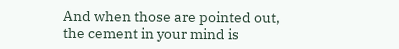And when those are pointed out, the cement in your mind is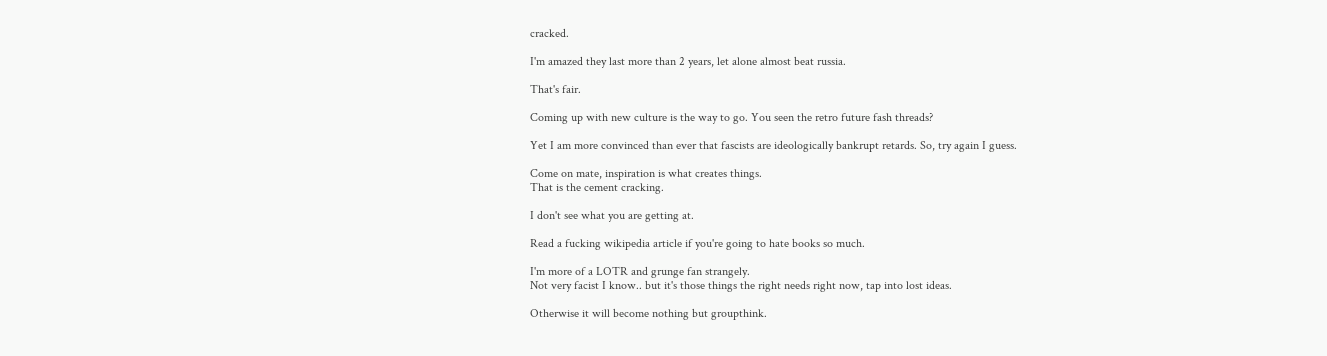cracked.

I'm amazed they last more than 2 years, let alone almost beat russia.

That's fair.

Coming up with new culture is the way to go. You seen the retro future fash threads?

Yet I am more convinced than ever that fascists are ideologically bankrupt retards. So, try again I guess.

Come on mate, inspiration is what creates things.
That is the cement cracking.

I don't see what you are getting at.

Read a fucking wikipedia article if you're going to hate books so much.

I'm more of a LOTR and grunge fan strangely.
Not very facist I know.. but it's those things the right needs right now, tap into lost ideas.

Otherwise it will become nothing but groupthink.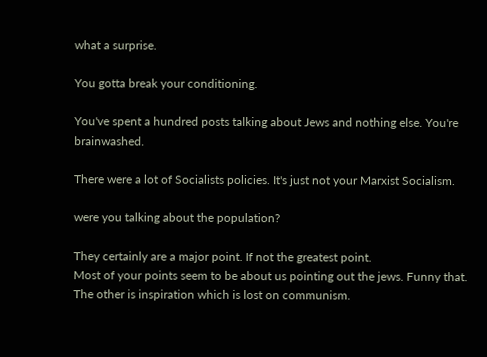what a surprise.

You gotta break your conditioning.

You've spent a hundred posts talking about Jews and nothing else. You're brainwashed.

There were a lot of Socialists policies. It's just not your Marxist Socialism.

were you talking about the population?

They certainly are a major point. If not the greatest point.
Most of your points seem to be about us pointing out the jews. Funny that.
The other is inspiration which is lost on communism.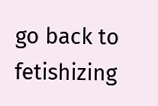go back to fetishizing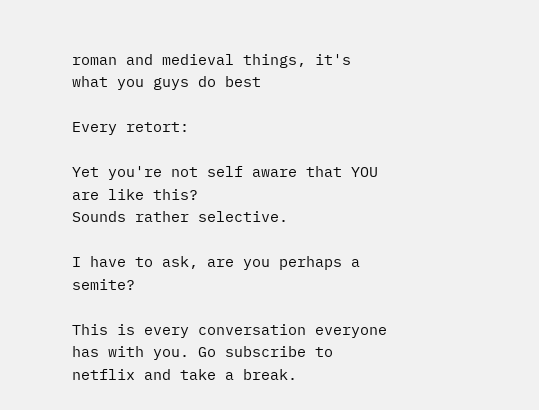roman and medieval things, it's what you guys do best

Every retort:

Yet you're not self aware that YOU are like this?
Sounds rather selective.

I have to ask, are you perhaps a semite?

This is every conversation everyone has with you. Go subscribe to netflix and take a break.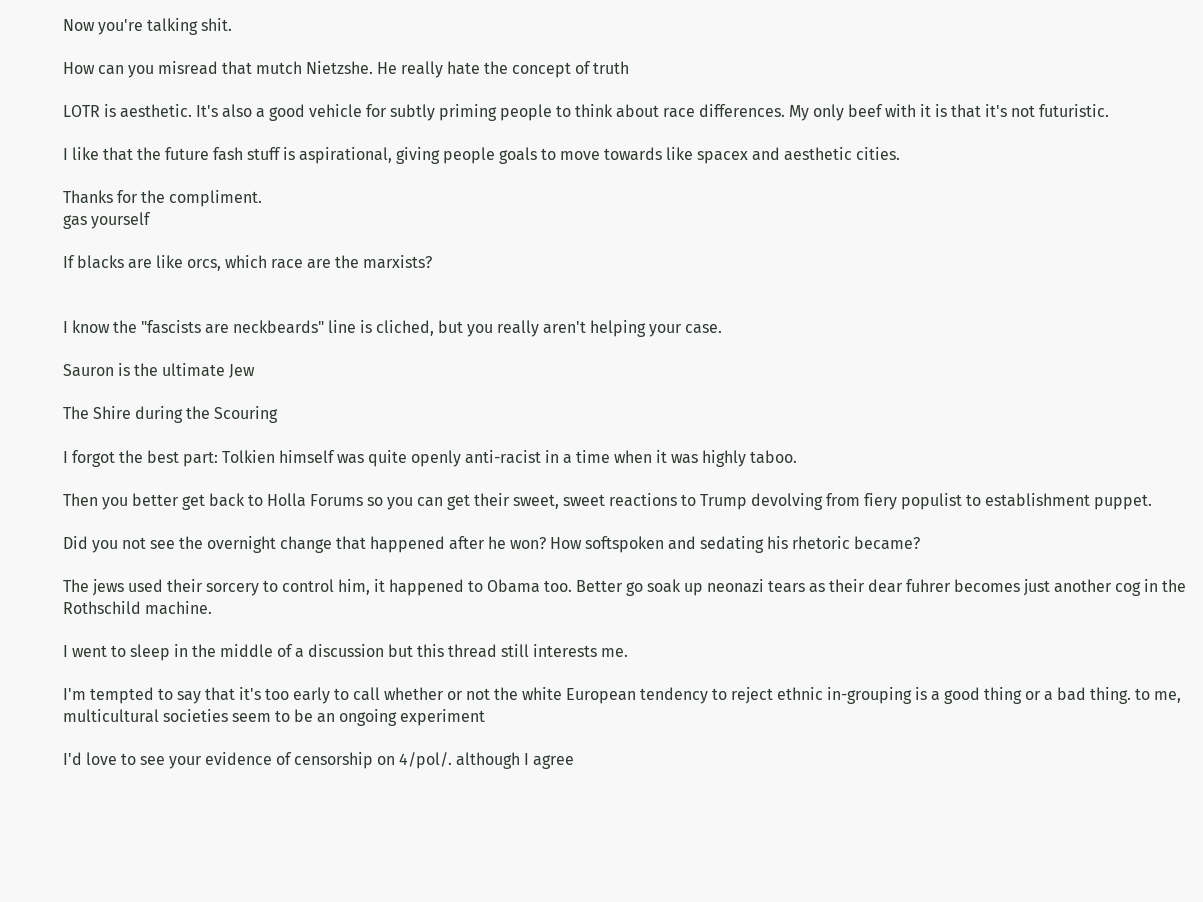Now you're talking shit.

How can you misread that mutch Nietzshe. He really hate the concept of truth

LOTR is aesthetic. It's also a good vehicle for subtly priming people to think about race differences. My only beef with it is that it's not futuristic.

I like that the future fash stuff is aspirational, giving people goals to move towards like spacex and aesthetic cities.

Thanks for the compliment.
gas yourself

If blacks are like orcs, which race are the marxists?


I know the "fascists are neckbeards" line is cliched, but you really aren't helping your case.

Sauron is the ultimate Jew

The Shire during the Scouring

I forgot the best part: Tolkien himself was quite openly anti-racist in a time when it was highly taboo.

Then you better get back to Holla Forums so you can get their sweet, sweet reactions to Trump devolving from fiery populist to establishment puppet.

Did you not see the overnight change that happened after he won? How softspoken and sedating his rhetoric became?

The jews used their sorcery to control him, it happened to Obama too. Better go soak up neonazi tears as their dear fuhrer becomes just another cog in the Rothschild machine.

I went to sleep in the middle of a discussion but this thread still interests me.

I'm tempted to say that it's too early to call whether or not the white European tendency to reject ethnic in-grouping is a good thing or a bad thing. to me, multicultural societies seem to be an ongoing experiment

I'd love to see your evidence of censorship on 4/pol/. although I agree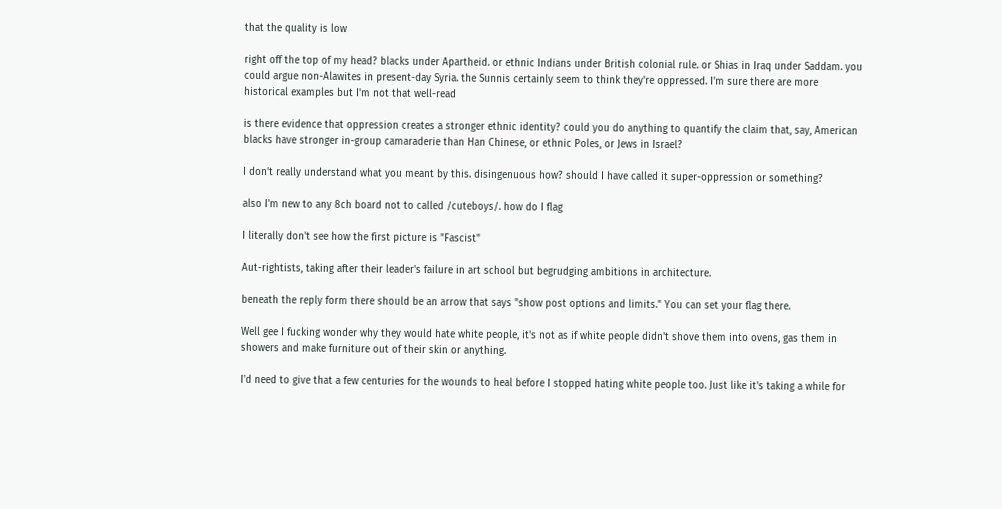that the quality is low

right off the top of my head? blacks under Apartheid. or ethnic Indians under British colonial rule. or Shias in Iraq under Saddam. you could argue non-Alawites in present-day Syria. the Sunnis certainly seem to think they're oppressed. I'm sure there are more historical examples but I'm not that well-read

is there evidence that oppression creates a stronger ethnic identity? could you do anything to quantify the claim that, say, American blacks have stronger in-group camaraderie than Han Chinese, or ethnic Poles, or Jews in Israel?

I don't really understand what you meant by this. disingenuous how? should I have called it super-oppression or something?

also I'm new to any 8ch board not to called /cuteboys/. how do I flag

I literally don't see how the first picture is "Fascist"

Aut-rightists, taking after their leader's failure in art school but begrudging ambitions in architecture.

beneath the reply form there should be an arrow that says "show post options and limits." You can set your flag there.

Well gee I fucking wonder why they would hate white people, it's not as if white people didn't shove them into ovens, gas them in showers and make furniture out of their skin or anything.

I'd need to give that a few centuries for the wounds to heal before I stopped hating white people too. Just like it's taking a while for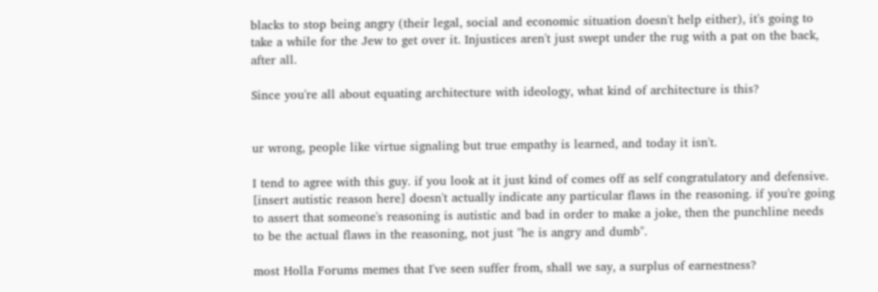blacks to stop being angry (their legal, social and economic situation doesn't help either), it's going to take a while for the Jew to get over it. Injustices aren't just swept under the rug with a pat on the back, after all.

Since you're all about equating architecture with ideology, what kind of architecture is this?


ur wrong, people like virtue signaling but true empathy is learned, and today it isn't.

I tend to agree with this guy. if you look at it just kind of comes off as self congratulatory and defensive. [insert autistic reason here] doesn't actually indicate any particular flaws in the reasoning. if you're going to assert that someone's reasoning is autistic and bad in order to make a joke, then the punchline needs to be the actual flaws in the reasoning, not just "he is angry and dumb".

most Holla Forums memes that I've seen suffer from, shall we say, a surplus of earnestness?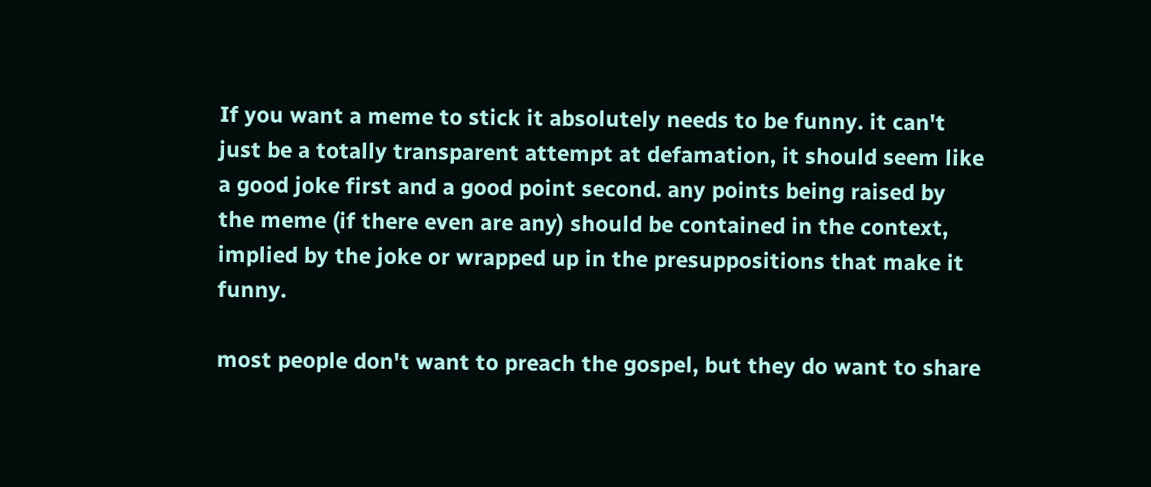If you want a meme to stick it absolutely needs to be funny. it can't just be a totally transparent attempt at defamation, it should seem like a good joke first and a good point second. any points being raised by the meme (if there even are any) should be contained in the context, implied by the joke or wrapped up in the presuppositions that make it funny.

most people don't want to preach the gospel, but they do want to share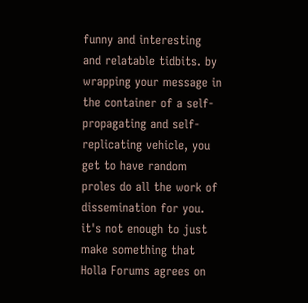funny and interesting and relatable tidbits. by wrapping your message in the container of a self-propagating and self-replicating vehicle, you get to have random proles do all the work of dissemination for you. it's not enough to just make something that Holla Forums agrees on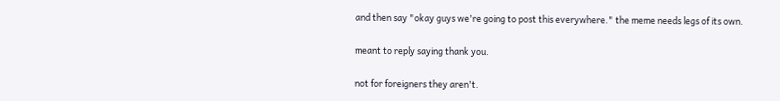and then say "okay guys we're going to post this everywhere." the meme needs legs of its own.

meant to reply saying thank you.

not for foreigners they aren't.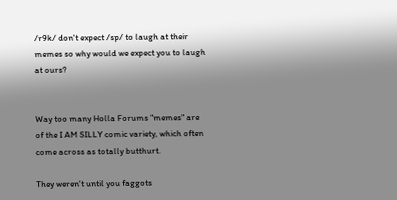/r9k/ don't expect /sp/ to laugh at their memes so why would we expect you to laugh at ours?


Way too many Holla Forums "memes" are of the I AM SILLY comic variety, which often come across as totally butthurt.

They weren't until you faggots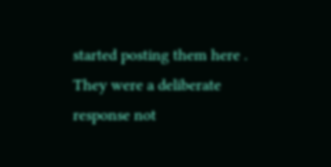started posting them here . They were a deliberate response not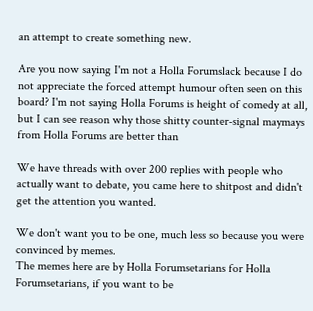an attempt to create something new.

Are you now saying I'm not a Holla Forumslack because I do not appreciate the forced attempt humour often seen on this board? I'm not saying Holla Forums is height of comedy at all, but I can see reason why those shitty counter-signal maymays from Holla Forums are better than

We have threads with over 200 replies with people who actually want to debate, you came here to shitpost and didn't get the attention you wanted.

We don't want you to be one, much less so because you were convinced by memes.
The memes here are by Holla Forumsetarians for Holla Forumsetarians, if you want to be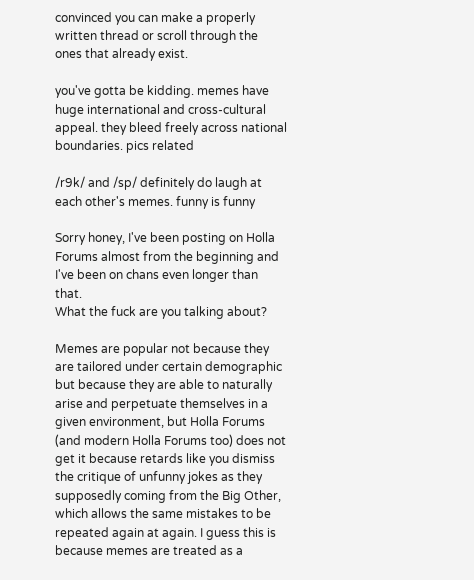convinced you can make a properly written thread or scroll through the ones that already exist.

you've gotta be kidding. memes have huge international and cross-cultural appeal. they bleed freely across national boundaries. pics related

/r9k/ and /sp/ definitely do laugh at each other's memes. funny is funny

Sorry honey, I've been posting on Holla Forums almost from the beginning and I've been on chans even longer than that.
What the fuck are you talking about?

Memes are popular not because they are tailored under certain demographic but because they are able to naturally arise and perpetuate themselves in a given environment, but Holla Forums (and modern Holla Forums too) does not get it because retards like you dismiss the critique of unfunny jokes as they supposedly coming from the Big Other, which allows the same mistakes to be repeated again at again. I guess this is because memes are treated as a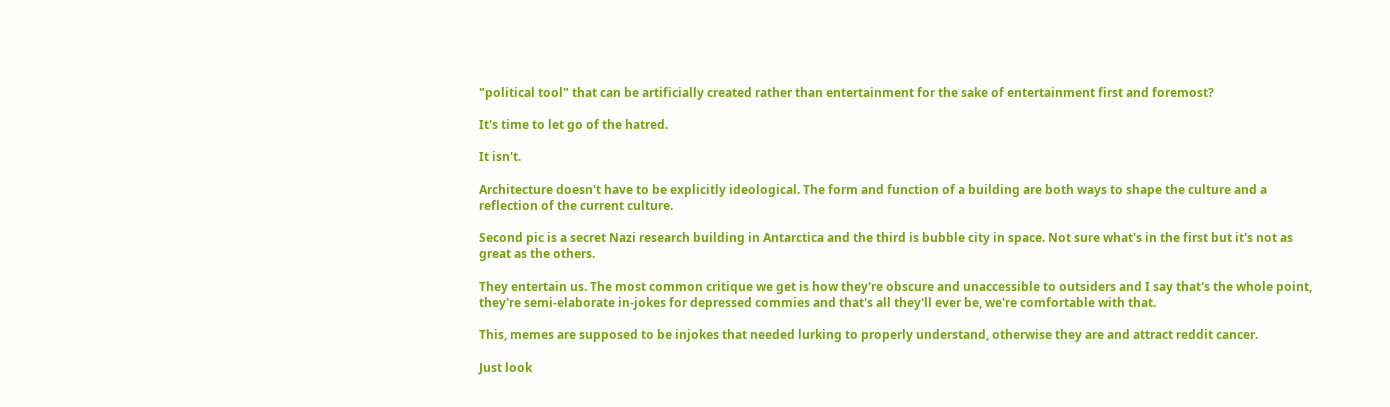"political tool" that can be artificially created rather than entertainment for the sake of entertainment first and foremost?

It's time to let go of the hatred.

It isn't.

Architecture doesn't have to be explicitly ideological. The form and function of a building are both ways to shape the culture and a reflection of the current culture.

Second pic is a secret Nazi research building in Antarctica and the third is bubble city in space. Not sure what's in the first but it's not as great as the others.

They entertain us. The most common critique we get is how they're obscure and unaccessible to outsiders and I say that's the whole point, they're semi-elaborate in-jokes for depressed commies and that's all they'll ever be, we're comfortable with that.

This, memes are supposed to be injokes that needed lurking to properly understand, otherwise they are and attract reddit cancer.

Just look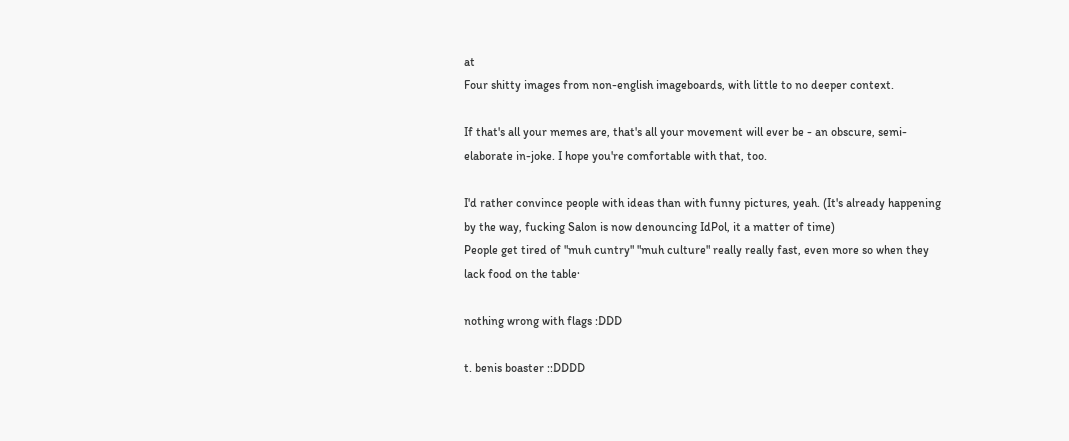at
Four shitty images from non-english imageboards, with little to no deeper context.

If that's all your memes are, that's all your movement will ever be - an obscure, semi-elaborate in-joke. I hope you're comfortable with that, too.

I'd rather convince people with ideas than with funny pictures, yeah. (It's already happening by the way, fucking Salon is now denouncing IdPol, it a matter of time)
People get tired of "muh cuntry" "muh culture" really really fast, even more so when they lack food on the table·

nothing wrong with flags :DDD

t. benis boaster ::DDDD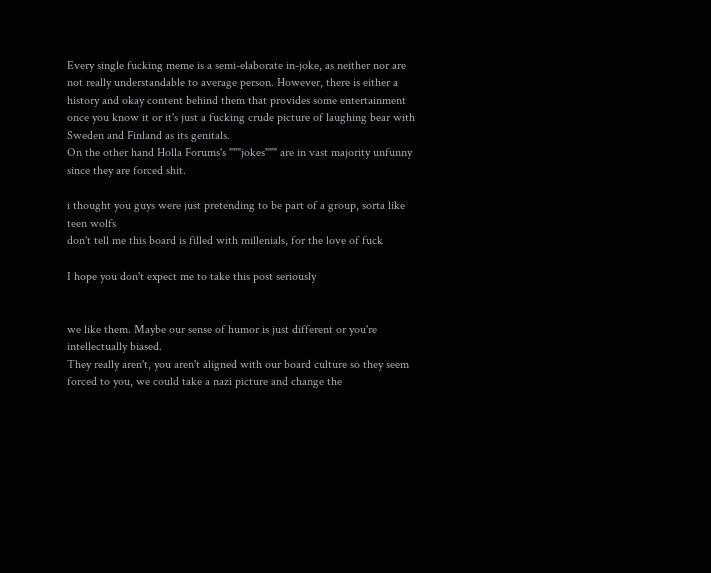Every single fucking meme is a semi-elaborate in-joke, as neither nor are not really understandable to average person. However, there is either a history and okay content behind them that provides some entertainment once you know it or it's just a fucking crude picture of laughing bear with Sweden and Finland as its genitals.
On the other hand Holla Forums's """jokes""" are in vast majority unfunny since they are forced shit.

i thought you guys were just pretending to be part of a group, sorta like teen wolfs
don't tell me this board is filled with millenials, for the love of fuck

I hope you don't expect me to take this post seriously


we like them. Maybe our sense of humor is just different or you're intellectually biased.
They really aren't, you aren't aligned with our board culture so they seem forced to you, we could take a nazi picture and change the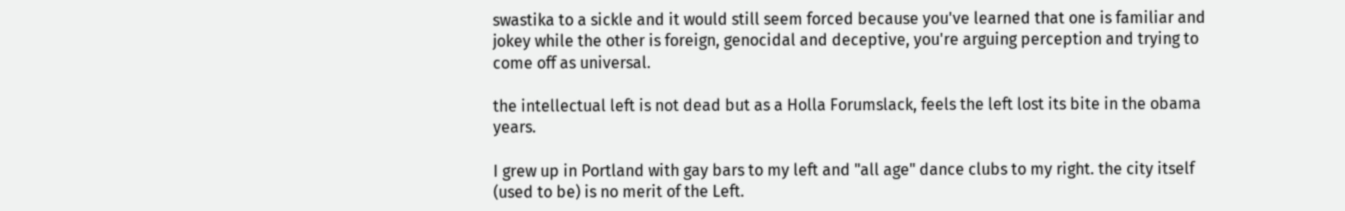swastika to a sickle and it would still seem forced because you've learned that one is familiar and jokey while the other is foreign, genocidal and deceptive, you're arguing perception and trying to come off as universal.

the intellectual left is not dead but as a Holla Forumslack, feels the left lost its bite in the obama years.

I grew up in Portland with gay bars to my left and "all age" dance clubs to my right. the city itself (used to be) is no merit of the Left.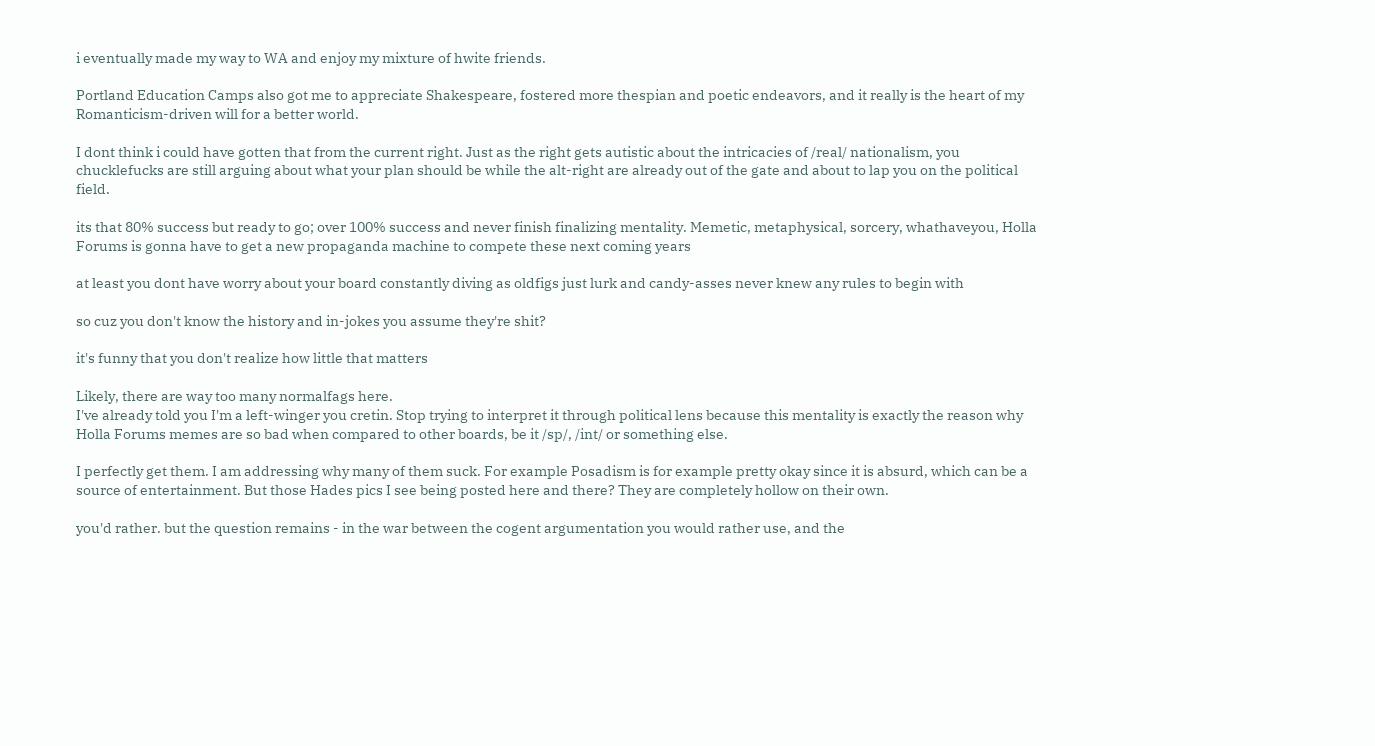i eventually made my way to WA and enjoy my mixture of hwite friends.

Portland Education Camps also got me to appreciate Shakespeare, fostered more thespian and poetic endeavors, and it really is the heart of my Romanticism-driven will for a better world.

I dont think i could have gotten that from the current right. Just as the right gets autistic about the intricacies of /real/ nationalism, you chucklefucks are still arguing about what your plan should be while the alt-right are already out of the gate and about to lap you on the political field.

its that 80% success but ready to go; over 100% success and never finish finalizing mentality. Memetic, metaphysical, sorcery, whathaveyou, Holla Forums is gonna have to get a new propaganda machine to compete these next coming years

at least you dont have worry about your board constantly diving as oldfigs just lurk and candy-asses never knew any rules to begin with

so cuz you don't know the history and in-jokes you assume they're shit?

it's funny that you don't realize how little that matters

Likely, there are way too many normalfags here.
I've already told you I'm a left-winger you cretin. Stop trying to interpret it through political lens because this mentality is exactly the reason why Holla Forums memes are so bad when compared to other boards, be it /sp/, /int/ or something else.

I perfectly get them. I am addressing why many of them suck. For example Posadism is for example pretty okay since it is absurd, which can be a source of entertainment. But those Hades pics I see being posted here and there? They are completely hollow on their own.

you'd rather. but the question remains - in the war between the cogent argumentation you would rather use, and the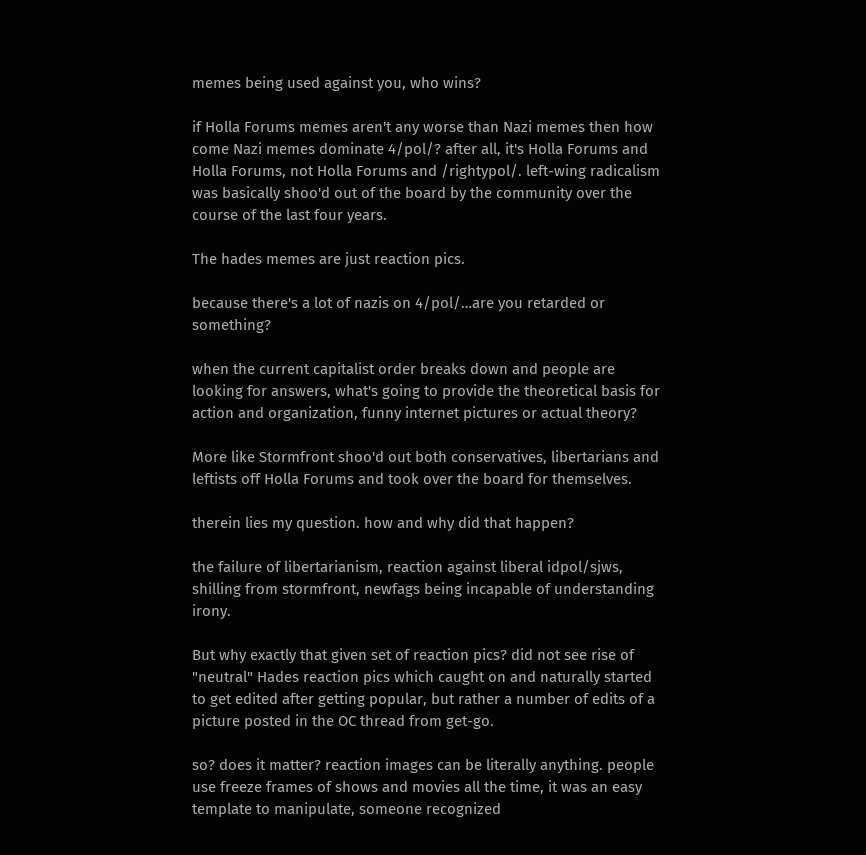memes being used against you, who wins?

if Holla Forums memes aren't any worse than Nazi memes then how come Nazi memes dominate 4/pol/? after all, it's Holla Forums and Holla Forums, not Holla Forums and /rightypol/. left-wing radicalism was basically shoo'd out of the board by the community over the course of the last four years.

The hades memes are just reaction pics.

because there's a lot of nazis on 4/pol/…are you retarded or something?

when the current capitalist order breaks down and people are looking for answers, what's going to provide the theoretical basis for action and organization, funny internet pictures or actual theory?

More like Stormfront shoo'd out both conservatives, libertarians and leftists off Holla Forums and took over the board for themselves.

therein lies my question. how and why did that happen?

the failure of libertarianism, reaction against liberal idpol/sjws, shilling from stormfront, newfags being incapable of understanding irony.

But why exactly that given set of reaction pics? did not see rise of "neutral" Hades reaction pics which caught on and naturally started to get edited after getting popular, but rather a number of edits of a picture posted in the OC thread from get-go.

so? does it matter? reaction images can be literally anything. people use freeze frames of shows and movies all the time, it was an easy template to manipulate, someone recognized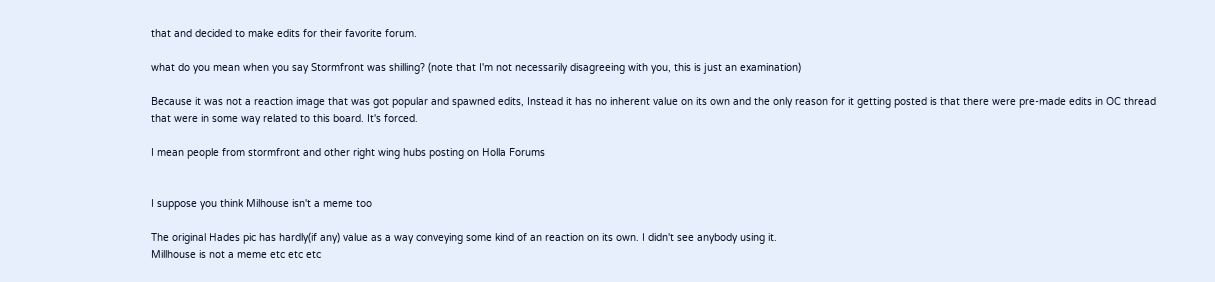that and decided to make edits for their favorite forum.

what do you mean when you say Stormfront was shilling? (note that I'm not necessarily disagreeing with you, this is just an examination)

Because it was not a reaction image that was got popular and spawned edits, Instead it has no inherent value on its own and the only reason for it getting posted is that there were pre-made edits in OC thread that were in some way related to this board. It's forced.

I mean people from stormfront and other right wing hubs posting on Holla Forums


I suppose you think Milhouse isn't a meme too

The original Hades pic has hardly(if any) value as a way conveying some kind of an reaction on its own. I didn't see anybody using it.
Millhouse is not a meme etc etc etc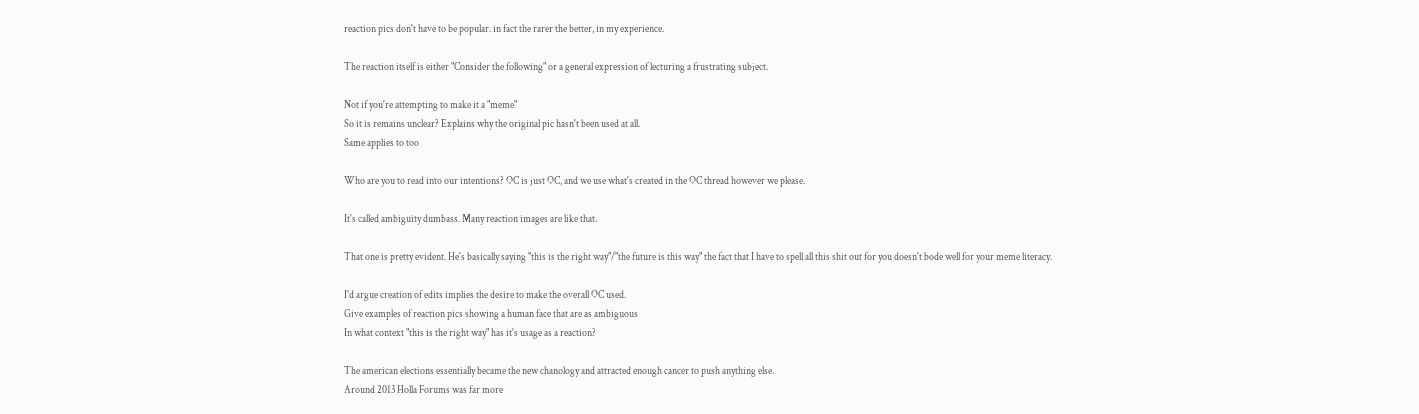reaction pics don't have to be popular. in fact the rarer the better, in my experience.

The reaction itself is either "Consider the following" or a general expression of lecturing a frustrating subject.

Not if you're attempting to make it a "meme"
So it is remains unclear? Explains why the original pic hasn't been used at all.
Same applies to too

Who are you to read into our intentions? OC is just OC, and we use what's created in the OC thread however we please.

It's called ambiguity dumbass. Many reaction images are like that.

That one is pretty evident. He's basically saying "this is the right way"/"the future is this way" the fact that I have to spell all this shit out for you doesn't bode well for your meme literacy.

I'd argue creation of edits implies the desire to make the overall OC used.
Give examples of reaction pics showing a human face that are as ambiguous
In what context "this is the right way" has it's usage as a reaction?

The american elections essentially became the new chanology and attracted enough cancer to push anything else.
Around 2013 Holla Forums was far more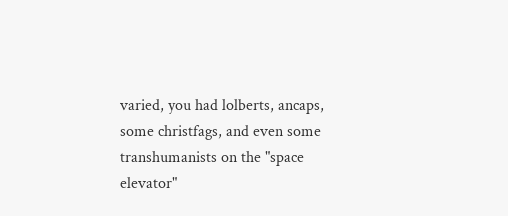varied, you had lolberts, ancaps, some christfags, and even some transhumanists on the "space elevator"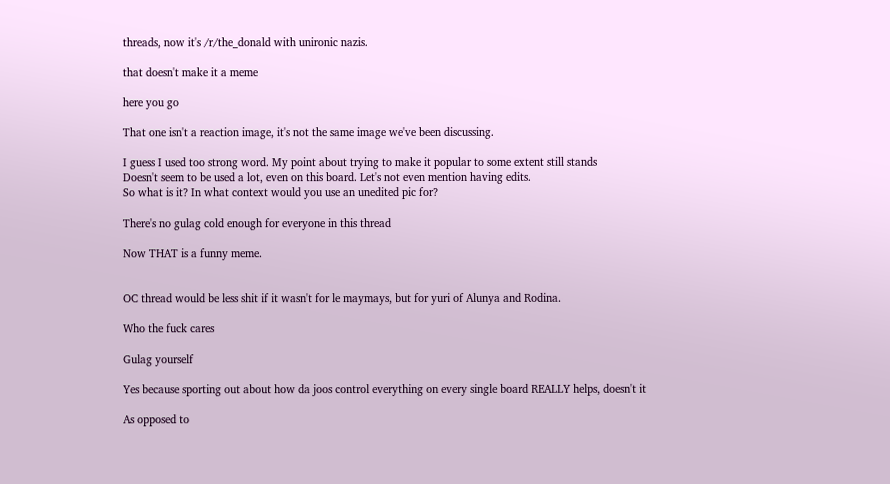threads, now it's /r/the_donald with unironic nazis.

that doesn't make it a meme

here you go

That one isn't a reaction image, it's not the same image we've been discussing.

I guess I used too strong word. My point about trying to make it popular to some extent still stands
Doesn't seem to be used a lot, even on this board. Let's not even mention having edits.
So what is it? In what context would you use an unedited pic for?

There's no gulag cold enough for everyone in this thread

Now THAT is a funny meme.


OC thread would be less shit if it wasn't for le maymays, but for yuri of Alunya and Rodina.

Who the fuck cares

Gulag yourself

Yes because sporting out about how da joos control everything on every single board REALLY helps, doesn't it

As opposed to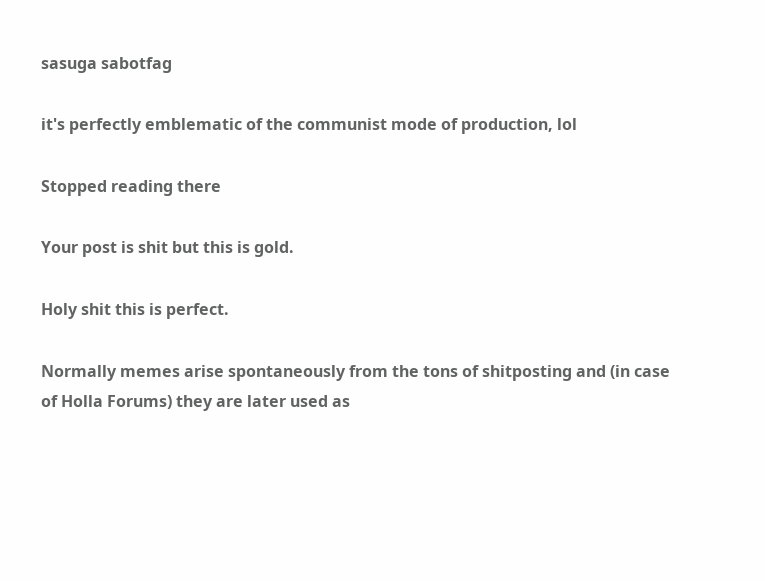sasuga sabotfag

it's perfectly emblematic of the communist mode of production, lol

Stopped reading there

Your post is shit but this is gold.

Holy shit this is perfect.

Normally memes arise spontaneously from the tons of shitposting and (in case of Holla Forums) they are later used as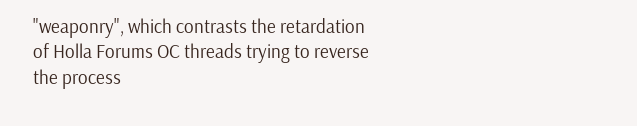"weaponry", which contrasts the retardation of Holla Forums OC threads trying to reverse the process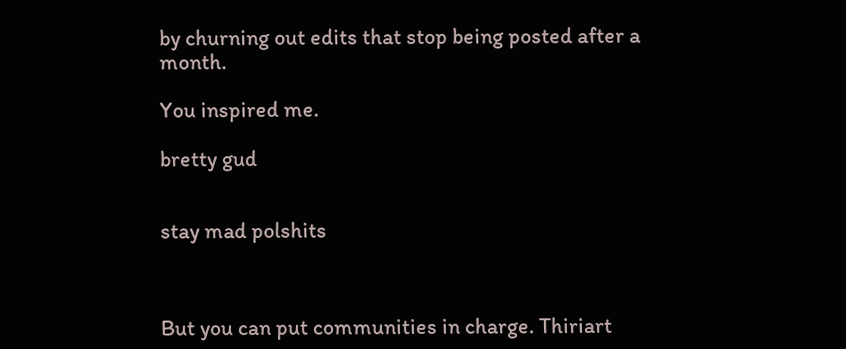by churning out edits that stop being posted after a month.

You inspired me.

bretty gud


stay mad polshits



But you can put communities in charge. Thiriart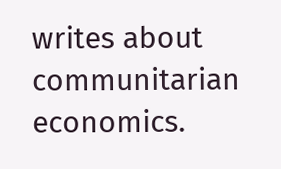writes about communitarian economics.